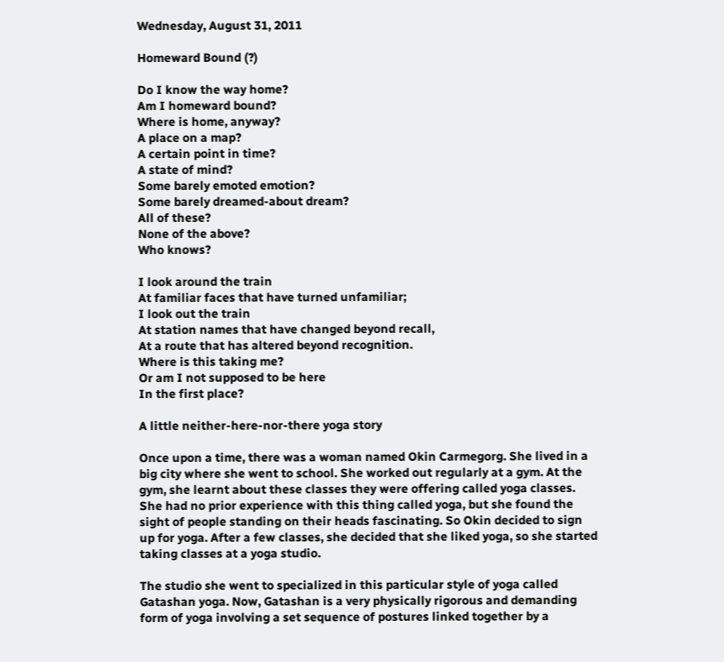Wednesday, August 31, 2011

Homeward Bound (?)

Do I know the way home?
Am I homeward bound?
Where is home, anyway?
A place on a map?
A certain point in time?
A state of mind?
Some barely emoted emotion?
Some barely dreamed-about dream?
All of these?
None of the above?
Who knows?

I look around the train
At familiar faces that have turned unfamiliar;
I look out the train
At station names that have changed beyond recall,
At a route that has altered beyond recognition.
Where is this taking me?
Or am I not supposed to be here
In the first place?

A little neither-here-nor-there yoga story

Once upon a time, there was a woman named Okin Carmegorg. She lived in a big city where she went to school. She worked out regularly at a gym. At the gym, she learnt about these classes they were offering called yoga classes. She had no prior experience with this thing called yoga, but she found the sight of people standing on their heads fascinating. So Okin decided to sign up for yoga. After a few classes, she decided that she liked yoga, so she started taking classes at a yoga studio.

The studio she went to specialized in this particular style of yoga called Gatashan yoga. Now, Gatashan is a very physically rigorous and demanding form of yoga involving a set sequence of postures linked together by a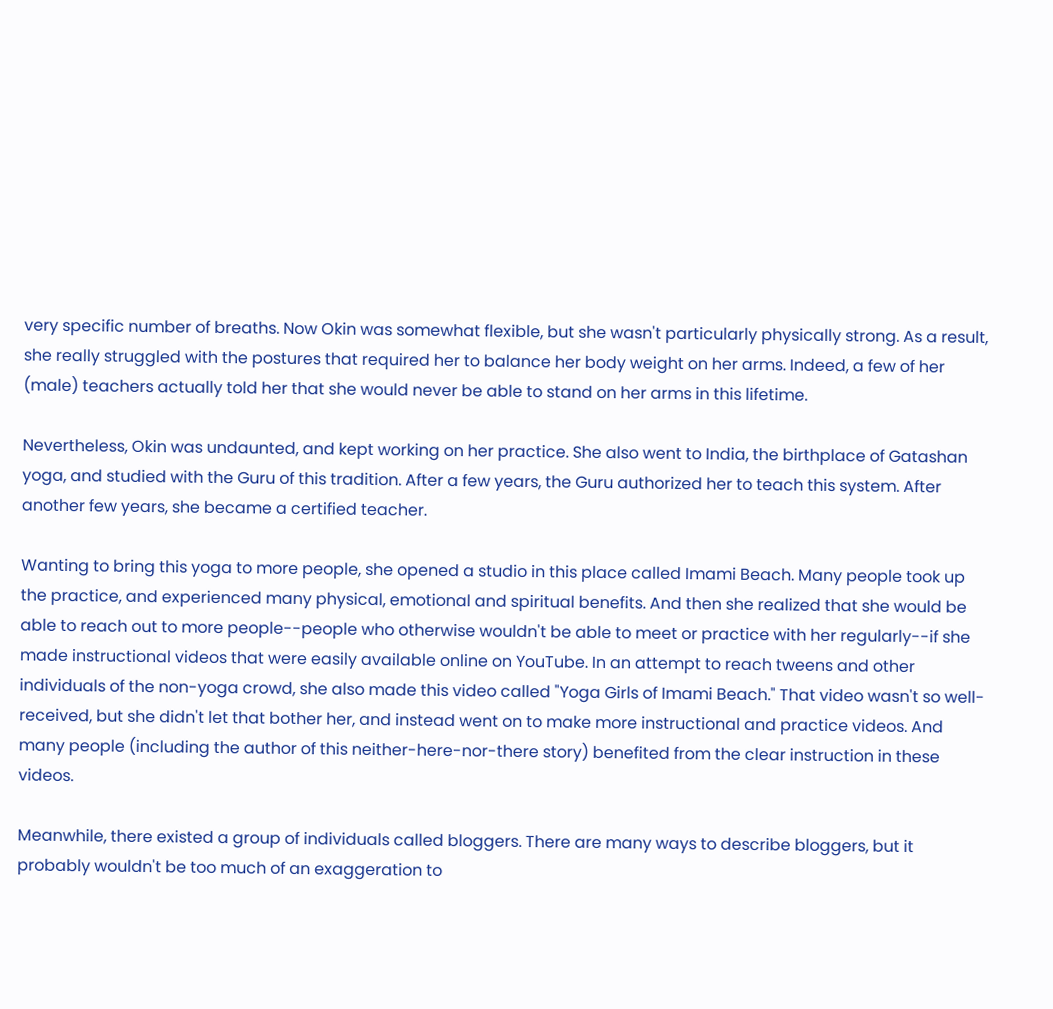very specific number of breaths. Now Okin was somewhat flexible, but she wasn't particularly physically strong. As a result, she really struggled with the postures that required her to balance her body weight on her arms. Indeed, a few of her (male) teachers actually told her that she would never be able to stand on her arms in this lifetime.

Nevertheless, Okin was undaunted, and kept working on her practice. She also went to India, the birthplace of Gatashan yoga, and studied with the Guru of this tradition. After a few years, the Guru authorized her to teach this system. After another few years, she became a certified teacher.

Wanting to bring this yoga to more people, she opened a studio in this place called Imami Beach. Many people took up the practice, and experienced many physical, emotional and spiritual benefits. And then she realized that she would be able to reach out to more people--people who otherwise wouldn't be able to meet or practice with her regularly--if she made instructional videos that were easily available online on YouTube. In an attempt to reach tweens and other individuals of the non-yoga crowd, she also made this video called "Yoga Girls of Imami Beach." That video wasn't so well-received, but she didn't let that bother her, and instead went on to make more instructional and practice videos. And many people (including the author of this neither-here-nor-there story) benefited from the clear instruction in these videos.

Meanwhile, there existed a group of individuals called bloggers. There are many ways to describe bloggers, but it probably wouldn't be too much of an exaggeration to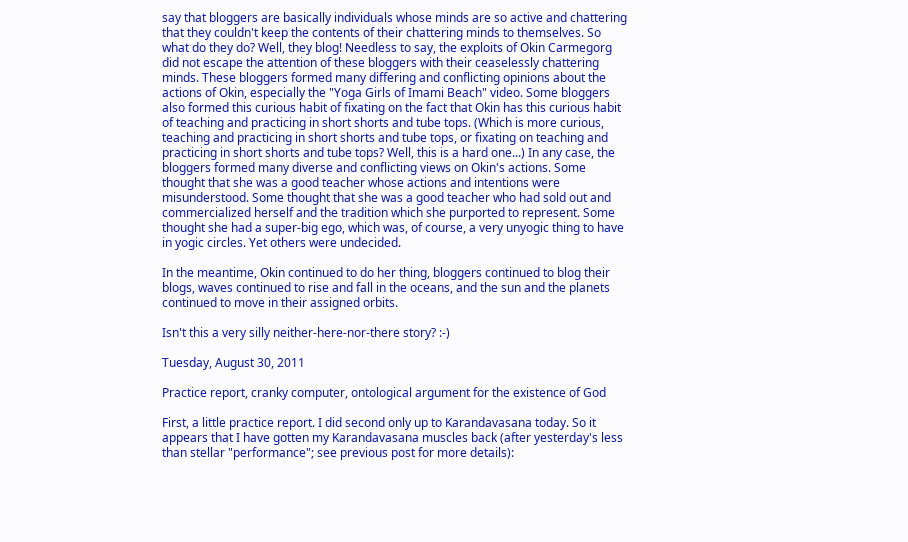say that bloggers are basically individuals whose minds are so active and chattering that they couldn't keep the contents of their chattering minds to themselves. So what do they do? Well, they blog! Needless to say, the exploits of Okin Carmegorg did not escape the attention of these bloggers with their ceaselessly chattering minds. These bloggers formed many differing and conflicting opinions about the actions of Okin, especially the "Yoga Girls of Imami Beach" video. Some bloggers also formed this curious habit of fixating on the fact that Okin has this curious habit of teaching and practicing in short shorts and tube tops. (Which is more curious, teaching and practicing in short shorts and tube tops, or fixating on teaching and practicing in short shorts and tube tops? Well, this is a hard one...) In any case, the bloggers formed many diverse and conflicting views on Okin's actions. Some thought that she was a good teacher whose actions and intentions were misunderstood. Some thought that she was a good teacher who had sold out and commercialized herself and the tradition which she purported to represent. Some thought she had a super-big ego, which was, of course, a very unyogic thing to have in yogic circles. Yet others were undecided.

In the meantime, Okin continued to do her thing, bloggers continued to blog their blogs, waves continued to rise and fall in the oceans, and the sun and the planets continued to move in their assigned orbits.

Isn't this a very silly neither-here-nor-there story? :-)

Tuesday, August 30, 2011

Practice report, cranky computer, ontological argument for the existence of God

First, a little practice report. I did second only up to Karandavasana today. So it appears that I have gotten my Karandavasana muscles back (after yesterday's less than stellar "performance"; see previous post for more details):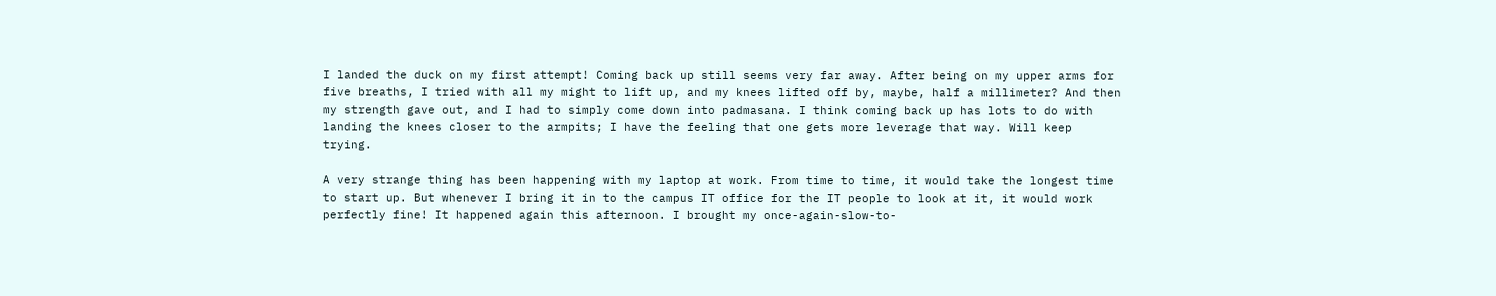I landed the duck on my first attempt! Coming back up still seems very far away. After being on my upper arms for five breaths, I tried with all my might to lift up, and my knees lifted off by, maybe, half a millimeter? And then my strength gave out, and I had to simply come down into padmasana. I think coming back up has lots to do with landing the knees closer to the armpits; I have the feeling that one gets more leverage that way. Will keep trying.

A very strange thing has been happening with my laptop at work. From time to time, it would take the longest time to start up. But whenever I bring it in to the campus IT office for the IT people to look at it, it would work perfectly fine! It happened again this afternoon. I brought my once-again-slow-to-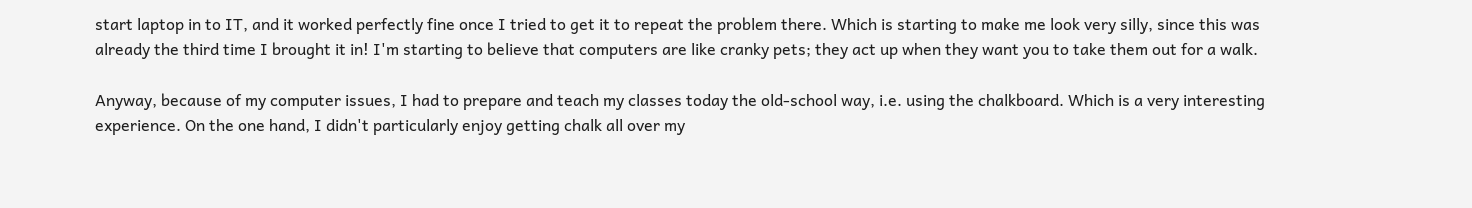start laptop in to IT, and it worked perfectly fine once I tried to get it to repeat the problem there. Which is starting to make me look very silly, since this was already the third time I brought it in! I'm starting to believe that computers are like cranky pets; they act up when they want you to take them out for a walk.

Anyway, because of my computer issues, I had to prepare and teach my classes today the old-school way, i.e. using the chalkboard. Which is a very interesting experience. On the one hand, I didn't particularly enjoy getting chalk all over my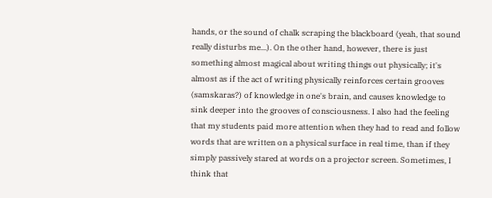hands, or the sound of chalk scraping the blackboard (yeah, that sound really disturbs me...). On the other hand, however, there is just something almost magical about writing things out physically; it's almost as if the act of writing physically reinforces certain grooves (samskaras?) of knowledge in one's brain, and causes knowledge to sink deeper into the grooves of consciousness. I also had the feeling that my students paid more attention when they had to read and follow words that are written on a physical surface in real time, than if they simply passively stared at words on a projector screen. Sometimes, I think that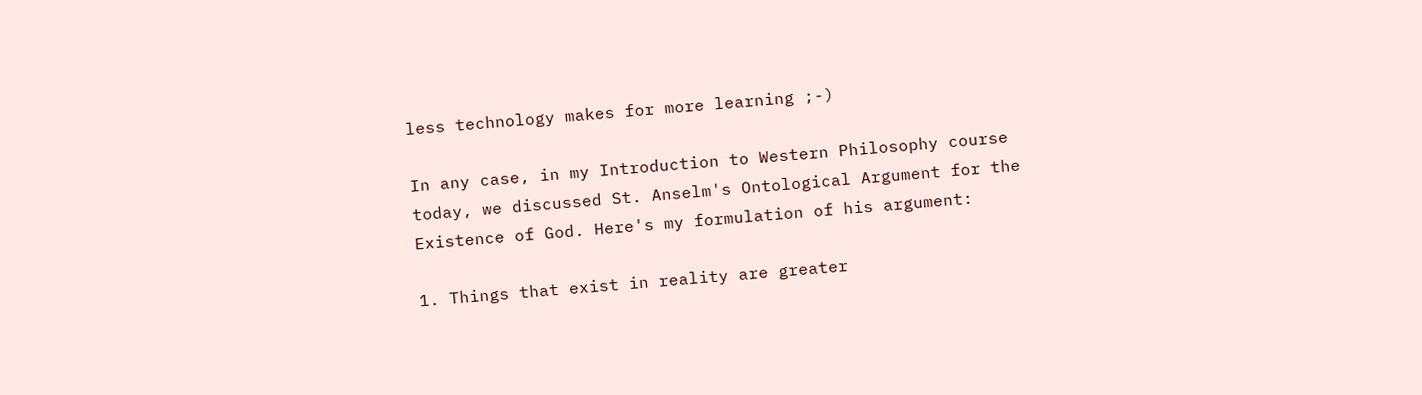less technology makes for more learning ;-)

In any case, in my Introduction to Western Philosophy course today, we discussed St. Anselm's Ontological Argument for the Existence of God. Here's my formulation of his argument:

1. Things that exist in reality are greater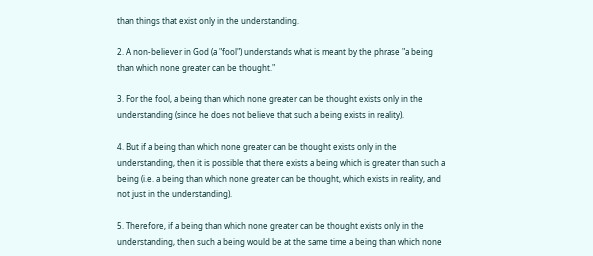than things that exist only in the understanding.

2. A non-believer in God (a "fool") understands what is meant by the phrase "a being than which none greater can be thought."

3. For the fool, a being than which none greater can be thought exists only in the understanding (since he does not believe that such a being exists in reality).

4. But if a being than which none greater can be thought exists only in the understanding, then it is possible that there exists a being which is greater than such a being (i.e. a being than which none greater can be thought, which exists in reality, and not just in the understanding).

5. Therefore, if a being than which none greater can be thought exists only in the understanding, then such a being would be at the same time a being than which none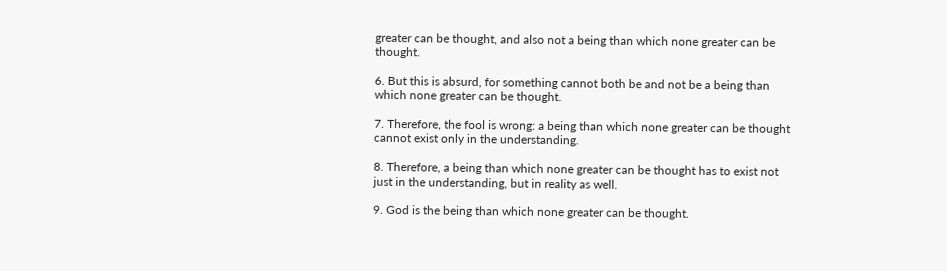greater can be thought, and also not a being than which none greater can be thought.

6. But this is absurd, for something cannot both be and not be a being than which none greater can be thought.

7. Therefore, the fool is wrong: a being than which none greater can be thought cannot exist only in the understanding.

8. Therefore, a being than which none greater can be thought has to exist not just in the understanding, but in reality as well.

9. God is the being than which none greater can be thought.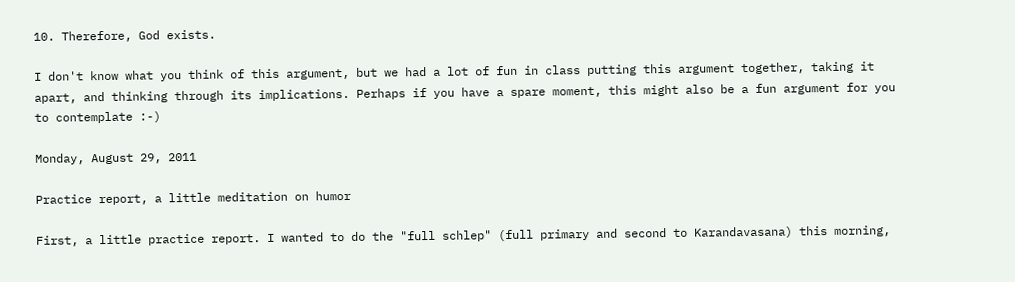10. Therefore, God exists.

I don't know what you think of this argument, but we had a lot of fun in class putting this argument together, taking it apart, and thinking through its implications. Perhaps if you have a spare moment, this might also be a fun argument for you to contemplate :-)

Monday, August 29, 2011

Practice report, a little meditation on humor

First, a little practice report. I wanted to do the "full schlep" (full primary and second to Karandavasana) this morning,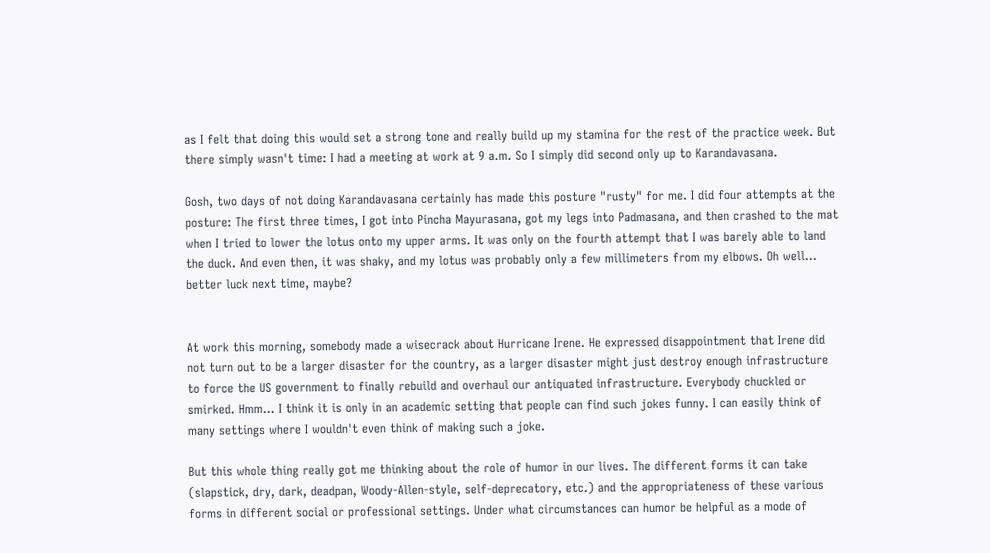as I felt that doing this would set a strong tone and really build up my stamina for the rest of the practice week. But there simply wasn't time: I had a meeting at work at 9 a.m. So I simply did second only up to Karandavasana.

Gosh, two days of not doing Karandavasana certainly has made this posture "rusty" for me. I did four attempts at the posture: The first three times, I got into Pincha Mayurasana, got my legs into Padmasana, and then crashed to the mat when I tried to lower the lotus onto my upper arms. It was only on the fourth attempt that I was barely able to land the duck. And even then, it was shaky, and my lotus was probably only a few millimeters from my elbows. Oh well... better luck next time, maybe?


At work this morning, somebody made a wisecrack about Hurricane Irene. He expressed disappointment that Irene did not turn out to be a larger disaster for the country, as a larger disaster might just destroy enough infrastructure to force the US government to finally rebuild and overhaul our antiquated infrastructure. Everybody chuckled or smirked. Hmm... I think it is only in an academic setting that people can find such jokes funny. I can easily think of many settings where I wouldn't even think of making such a joke.

But this whole thing really got me thinking about the role of humor in our lives. The different forms it can take (slapstick, dry, dark, deadpan, Woody-Allen-style, self-deprecatory, etc.) and the appropriateness of these various forms in different social or professional settings. Under what circumstances can humor be helpful as a mode of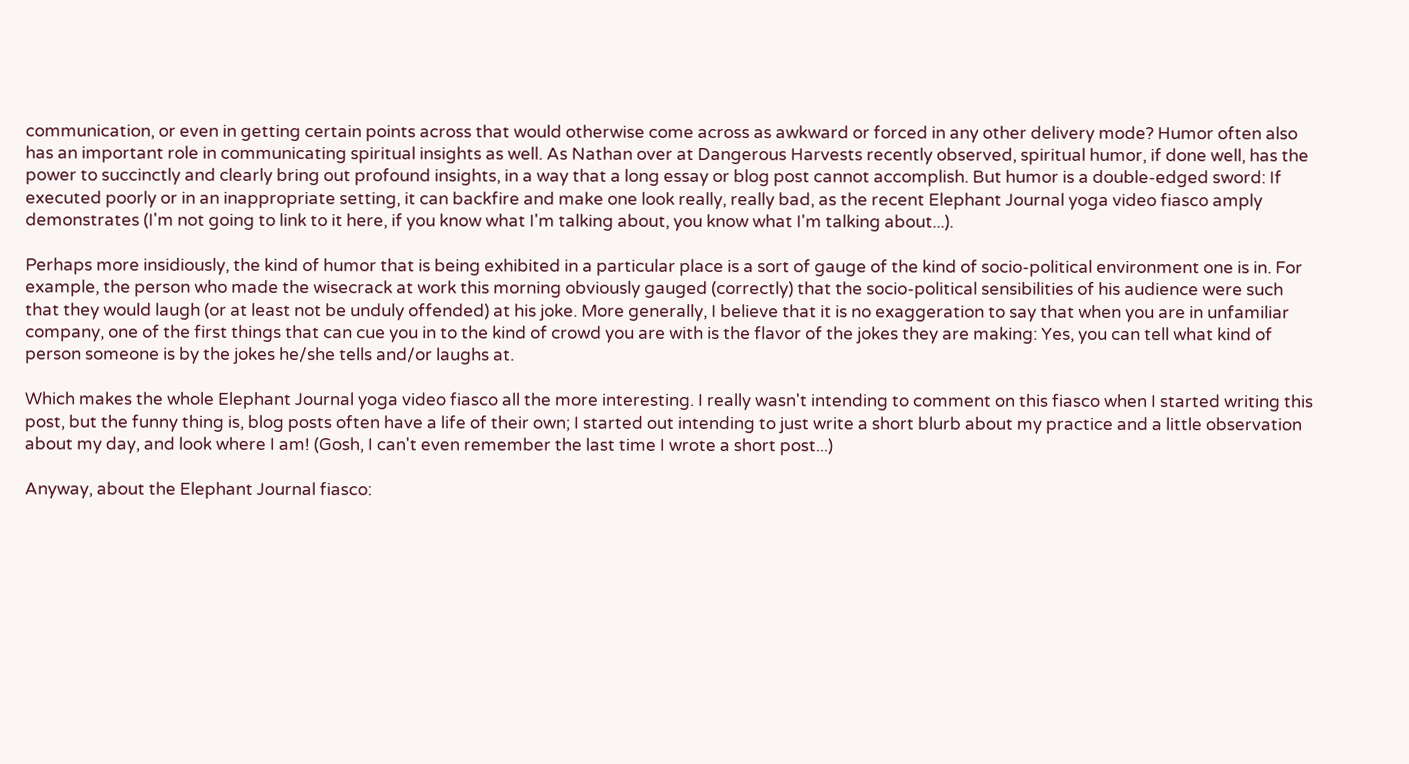communication, or even in getting certain points across that would otherwise come across as awkward or forced in any other delivery mode? Humor often also has an important role in communicating spiritual insights as well. As Nathan over at Dangerous Harvests recently observed, spiritual humor, if done well, has the power to succinctly and clearly bring out profound insights, in a way that a long essay or blog post cannot accomplish. But humor is a double-edged sword: If executed poorly or in an inappropriate setting, it can backfire and make one look really, really bad, as the recent Elephant Journal yoga video fiasco amply demonstrates (I'm not going to link to it here, if you know what I'm talking about, you know what I'm talking about...).

Perhaps more insidiously, the kind of humor that is being exhibited in a particular place is a sort of gauge of the kind of socio-political environment one is in. For example, the person who made the wisecrack at work this morning obviously gauged (correctly) that the socio-political sensibilities of his audience were such that they would laugh (or at least not be unduly offended) at his joke. More generally, I believe that it is no exaggeration to say that when you are in unfamiliar company, one of the first things that can cue you in to the kind of crowd you are with is the flavor of the jokes they are making: Yes, you can tell what kind of person someone is by the jokes he/she tells and/or laughs at.

Which makes the whole Elephant Journal yoga video fiasco all the more interesting. I really wasn't intending to comment on this fiasco when I started writing this post, but the funny thing is, blog posts often have a life of their own; I started out intending to just write a short blurb about my practice and a little observation about my day, and look where I am! (Gosh, I can't even remember the last time I wrote a short post...)

Anyway, about the Elephant Journal fiasco: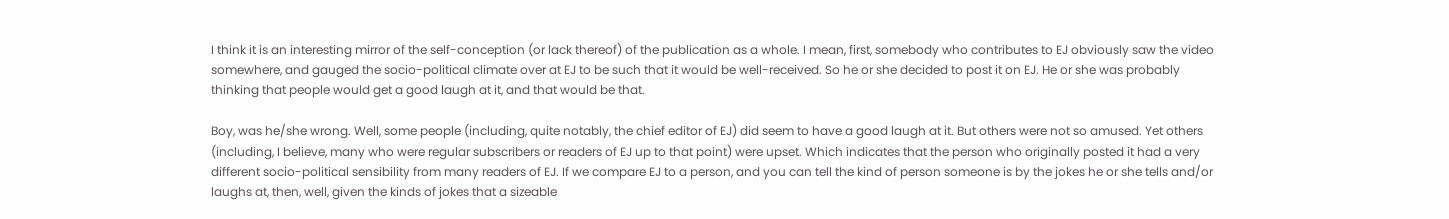I think it is an interesting mirror of the self-conception (or lack thereof) of the publication as a whole. I mean, first, somebody who contributes to EJ obviously saw the video somewhere, and gauged the socio-political climate over at EJ to be such that it would be well-received. So he or she decided to post it on EJ. He or she was probably thinking that people would get a good laugh at it, and that would be that.

Boy, was he/she wrong. Well, some people (including, quite notably, the chief editor of EJ) did seem to have a good laugh at it. But others were not so amused. Yet others (including, I believe, many who were regular subscribers or readers of EJ up to that point) were upset. Which indicates that the person who originally posted it had a very different socio-political sensibility from many readers of EJ. If we compare EJ to a person, and you can tell the kind of person someone is by the jokes he or she tells and/or laughs at, then, well, given the kinds of jokes that a sizeable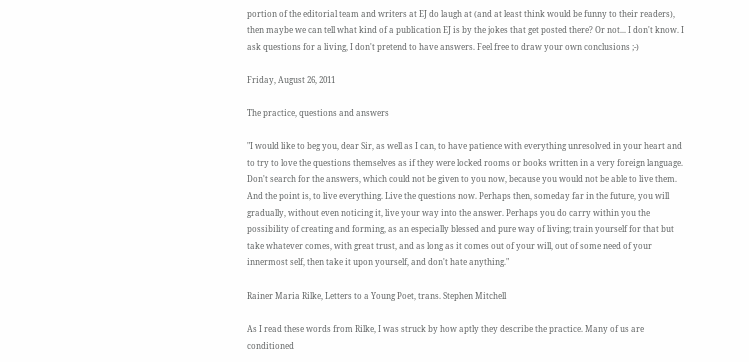portion of the editorial team and writers at EJ do laugh at (and at least think would be funny to their readers), then maybe we can tell what kind of a publication EJ is by the jokes that get posted there? Or not... I don't know. I ask questions for a living, I don't pretend to have answers. Feel free to draw your own conclusions ;-)

Friday, August 26, 2011

The practice, questions and answers

"I would like to beg you, dear Sir, as well as I can, to have patience with everything unresolved in your heart and to try to love the questions themselves as if they were locked rooms or books written in a very foreign language. Don't search for the answers, which could not be given to you now, because you would not be able to live them. And the point is, to live everything. Live the questions now. Perhaps then, someday far in the future, you will gradually, without even noticing it, live your way into the answer. Perhaps you do carry within you the possibility of creating and forming, as an especially blessed and pure way of living; train yourself for that but take whatever comes, with great trust, and as long as it comes out of your will, out of some need of your innermost self, then take it upon yourself, and don't hate anything."

Rainer Maria Rilke, Letters to a Young Poet, trans. Stephen Mitchell

As I read these words from Rilke, I was struck by how aptly they describe the practice. Many of us are conditioned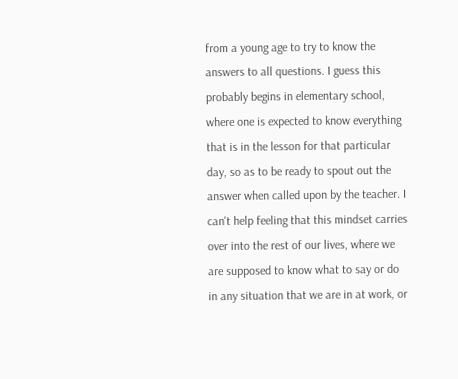from a young age to try to know the answers to all questions. I guess this probably begins in elementary school, where one is expected to know everything that is in the lesson for that particular day, so as to be ready to spout out the answer when called upon by the teacher. I can't help feeling that this mindset carries over into the rest of our lives, where we are supposed to know what to say or do in any situation that we are in at work, or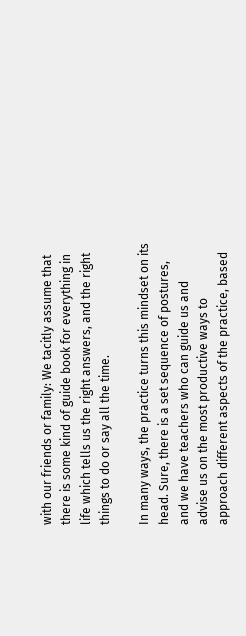with our friends or family: We tacitly assume that there is some kind of guide book for everything in life which tells us the right answers, and the right things to do or say all the time.

In many ways, the practice turns this mindset on its head. Sure, there is a set sequence of postures, and we have teachers who can guide us and advise us on the most productive ways to approach different aspects of the practice, based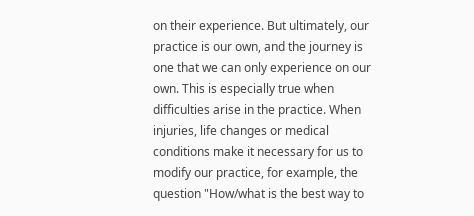on their experience. But ultimately, our practice is our own, and the journey is one that we can only experience on our own. This is especially true when difficulties arise in the practice. When injuries, life changes or medical conditions make it necessary for us to modify our practice, for example, the question "How/what is the best way to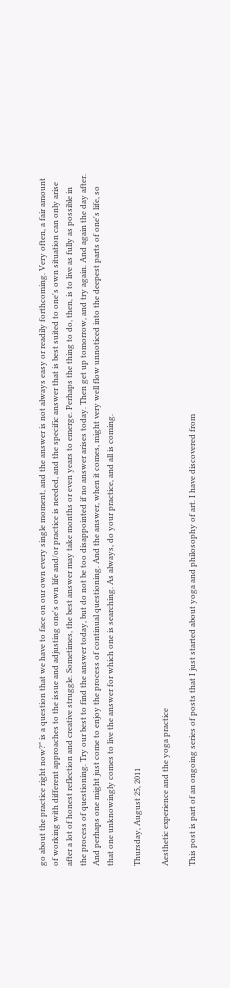go about the practice right now?" is a question that we have to face on our own every single moment, and the answer is not always easy or readily forthcoming. Very often, a fair amount of working with different approaches to the issue and adjusting one's own life and/or practice is needed, and the specific answer that is best suited to one's own situation can only arise after a lot of honest reflection and creative struggle. Sometimes, the best answer may take months or even years to emerge. Perhaps the thing to do, then, is to live as fully as possible in the process of questioning. Try our best to find the answer today, but do not be too disappointed if no answer arises today. Then get up tomorrow, and try again. And again the day after. And perhaps one might just come to enjoy the process of continual questioning. And the answer, when it comes, might very well flow unnoticed into the deepest parts of one's life, so that one unknowingly comes to live the answer for which one is searching. As always, do your practice, and all is coming.

Thursday, August 25, 2011

Aesthetic experience and the yoga practice

This post is part of an ongoing series of posts that I just started about yoga and philosophy of art. I have discovered from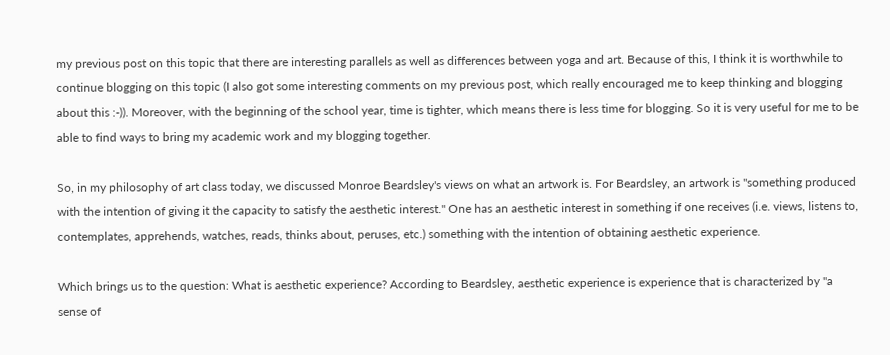my previous post on this topic that there are interesting parallels as well as differences between yoga and art. Because of this, I think it is worthwhile to continue blogging on this topic (I also got some interesting comments on my previous post, which really encouraged me to keep thinking and blogging about this :-)). Moreover, with the beginning of the school year, time is tighter, which means there is less time for blogging. So it is very useful for me to be able to find ways to bring my academic work and my blogging together.

So, in my philosophy of art class today, we discussed Monroe Beardsley's views on what an artwork is. For Beardsley, an artwork is "something produced with the intention of giving it the capacity to satisfy the aesthetic interest." One has an aesthetic interest in something if one receives (i.e. views, listens to, contemplates, apprehends, watches, reads, thinks about, peruses, etc.) something with the intention of obtaining aesthetic experience.

Which brings us to the question: What is aesthetic experience? According to Beardsley, aesthetic experience is experience that is characterized by "a sense of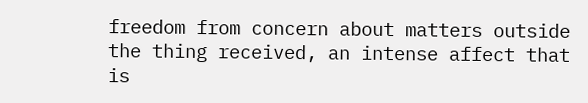freedom from concern about matters outside the thing received, an intense affect that is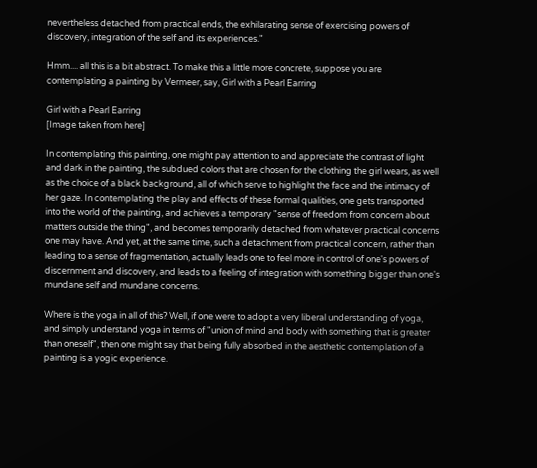nevertheless detached from practical ends, the exhilarating sense of exercising powers of discovery, integration of the self and its experiences."

Hmm.... all this is a bit abstract. To make this a little more concrete, suppose you are contemplating a painting by Vermeer, say, Girl with a Pearl Earring

Girl with a Pearl Earring
[Image taken from here]

In contemplating this painting, one might pay attention to and appreciate the contrast of light and dark in the painting, the subdued colors that are chosen for the clothing the girl wears, as well as the choice of a black background, all of which serve to highlight the face and the intimacy of her gaze. In contemplating the play and effects of these formal qualities, one gets transported into the world of the painting, and achieves a temporary "sense of freedom from concern about matters outside the thing", and becomes temporarily detached from whatever practical concerns one may have. And yet, at the same time, such a detachment from practical concern, rather than leading to a sense of fragmentation, actually leads one to feel more in control of one's powers of discernment and discovery, and leads to a feeling of integration with something bigger than one's mundane self and mundane concerns.

Where is the yoga in all of this? Well, if one were to adopt a very liberal understanding of yoga, and simply understand yoga in terms of "union of mind and body with something that is greater than oneself", then one might say that being fully absorbed in the aesthetic contemplation of a painting is a yogic experience.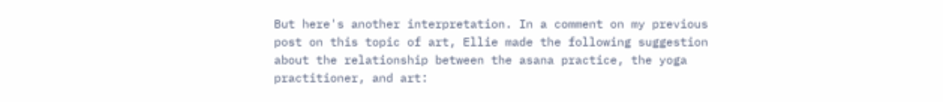But here's another interpretation. In a comment on my previous post on this topic of art, Ellie made the following suggestion about the relationship between the asana practice, the yoga practitioner, and art: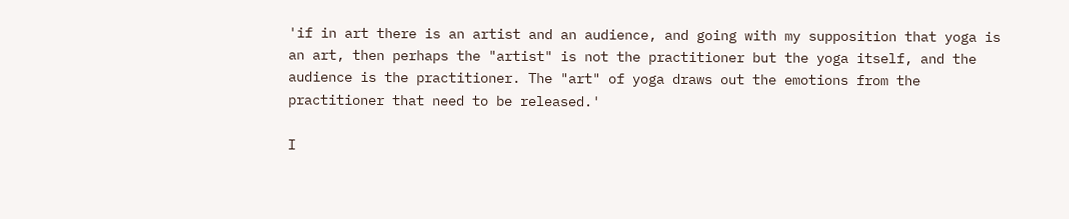'if in art there is an artist and an audience, and going with my supposition that yoga is an art, then perhaps the "artist" is not the practitioner but the yoga itself, and the audience is the practitioner. The "art" of yoga draws out the emotions from the practitioner that need to be released.'

I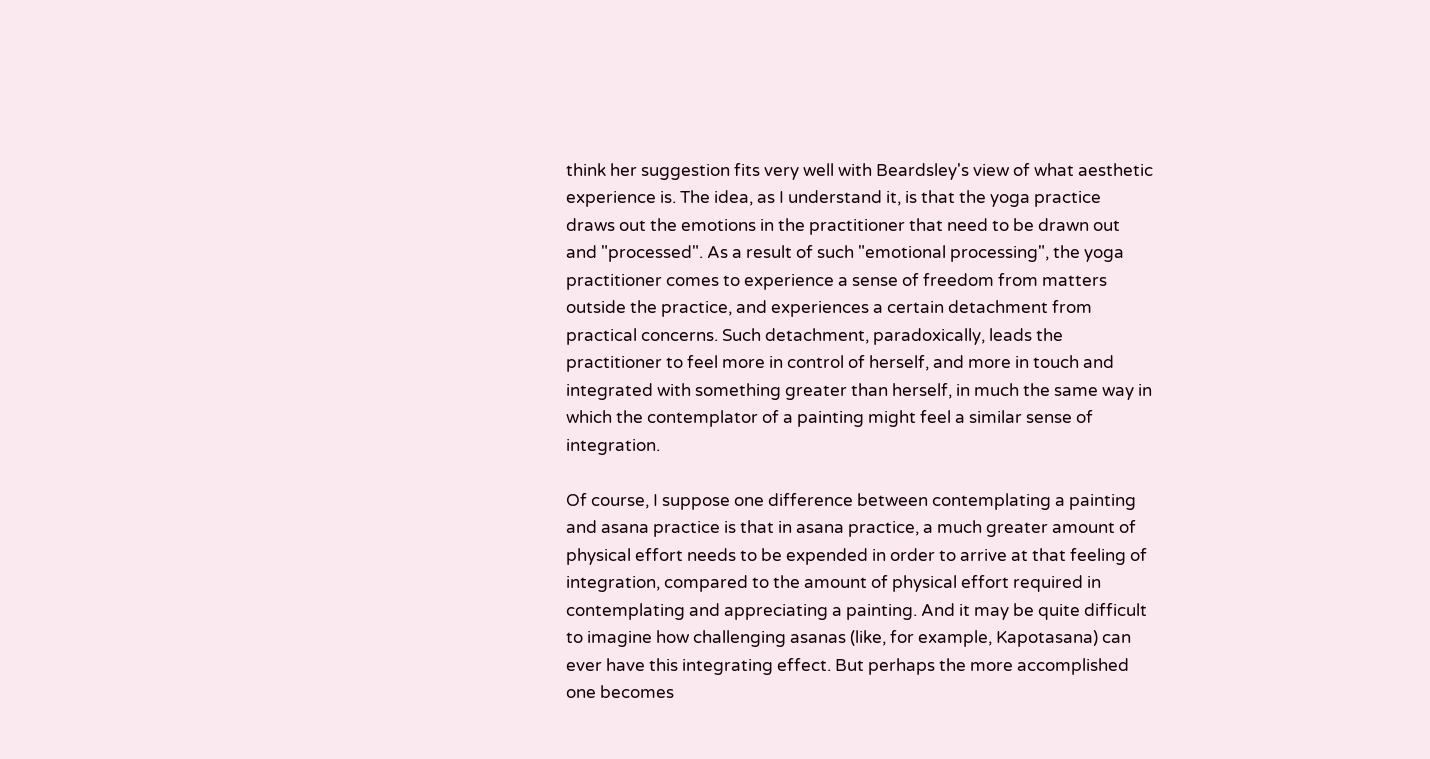think her suggestion fits very well with Beardsley's view of what aesthetic experience is. The idea, as I understand it, is that the yoga practice draws out the emotions in the practitioner that need to be drawn out and "processed". As a result of such "emotional processing", the yoga practitioner comes to experience a sense of freedom from matters outside the practice, and experiences a certain detachment from practical concerns. Such detachment, paradoxically, leads the practitioner to feel more in control of herself, and more in touch and integrated with something greater than herself, in much the same way in which the contemplator of a painting might feel a similar sense of integration.

Of course, I suppose one difference between contemplating a painting and asana practice is that in asana practice, a much greater amount of physical effort needs to be expended in order to arrive at that feeling of integration, compared to the amount of physical effort required in contemplating and appreciating a painting. And it may be quite difficult to imagine how challenging asanas (like, for example, Kapotasana) can ever have this integrating effect. But perhaps the more accomplished one becomes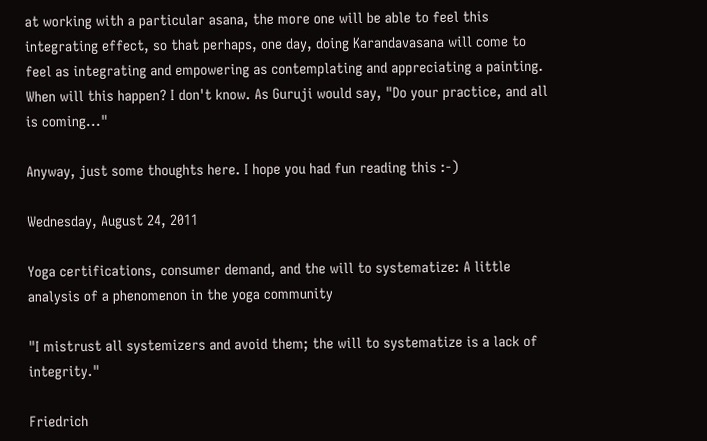at working with a particular asana, the more one will be able to feel this integrating effect, so that perhaps, one day, doing Karandavasana will come to feel as integrating and empowering as contemplating and appreciating a painting. When will this happen? I don't know. As Guruji would say, "Do your practice, and all is coming..."

Anyway, just some thoughts here. I hope you had fun reading this :-)

Wednesday, August 24, 2011

Yoga certifications, consumer demand, and the will to systematize: A little analysis of a phenomenon in the yoga community

"I mistrust all systemizers and avoid them; the will to systematize is a lack of integrity."

Friedrich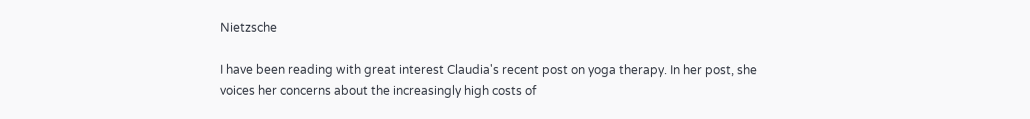Nietzsche

I have been reading with great interest Claudia's recent post on yoga therapy. In her post, she voices her concerns about the increasingly high costs of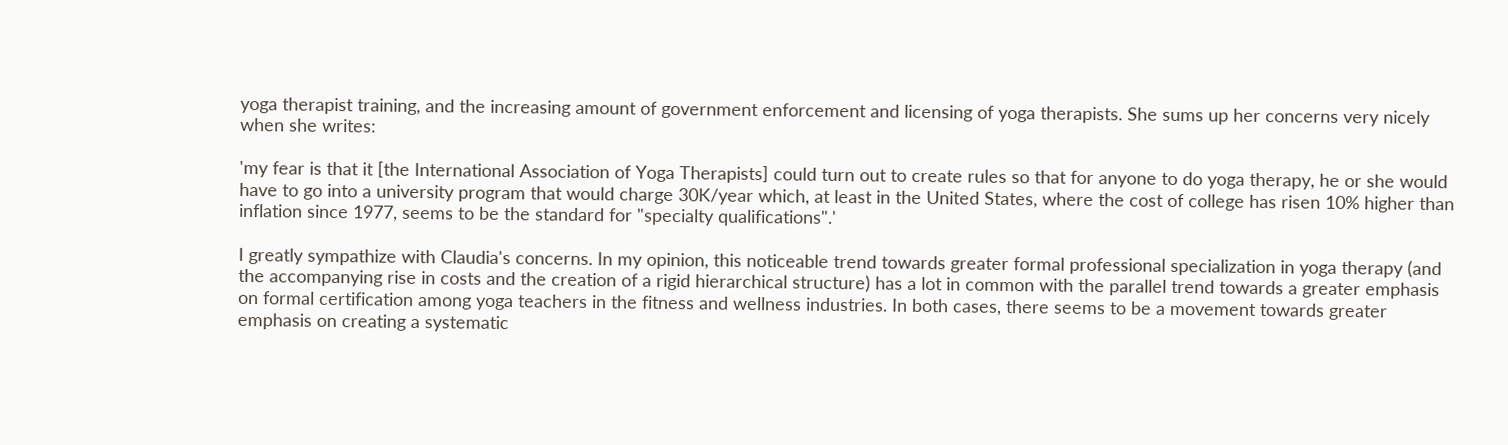yoga therapist training, and the increasing amount of government enforcement and licensing of yoga therapists. She sums up her concerns very nicely when she writes:

'my fear is that it [the International Association of Yoga Therapists] could turn out to create rules so that for anyone to do yoga therapy, he or she would have to go into a university program that would charge 30K/year which, at least in the United States, where the cost of college has risen 10% higher than inflation since 1977, seems to be the standard for "specialty qualifications".'

I greatly sympathize with Claudia's concerns. In my opinion, this noticeable trend towards greater formal professional specialization in yoga therapy (and the accompanying rise in costs and the creation of a rigid hierarchical structure) has a lot in common with the parallel trend towards a greater emphasis on formal certification among yoga teachers in the fitness and wellness industries. In both cases, there seems to be a movement towards greater emphasis on creating a systematic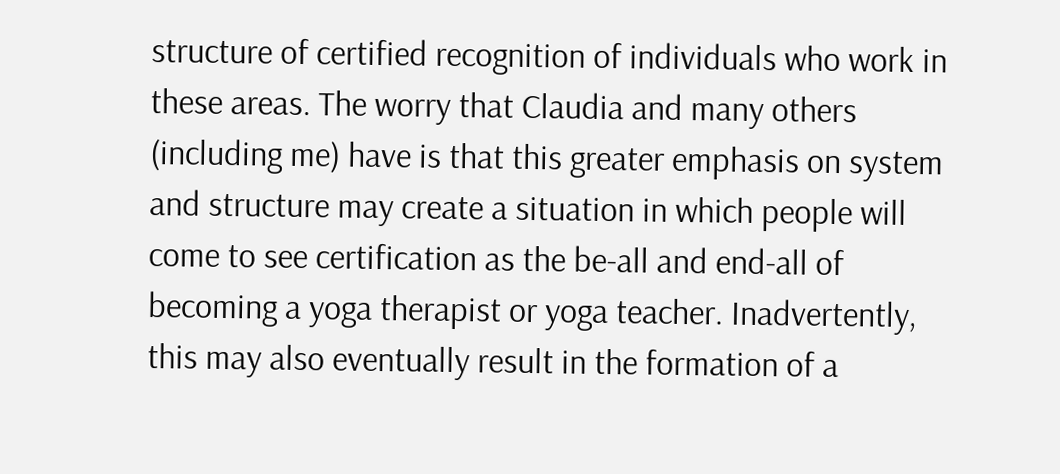structure of certified recognition of individuals who work in these areas. The worry that Claudia and many others (including me) have is that this greater emphasis on system and structure may create a situation in which people will come to see certification as the be-all and end-all of becoming a yoga therapist or yoga teacher. Inadvertently, this may also eventually result in the formation of a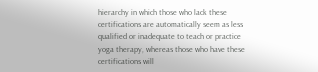hierarchy in which those who lack these certifications are automatically seem as less qualified or inadequate to teach or practice yoga therapy, whereas those who have these certifications will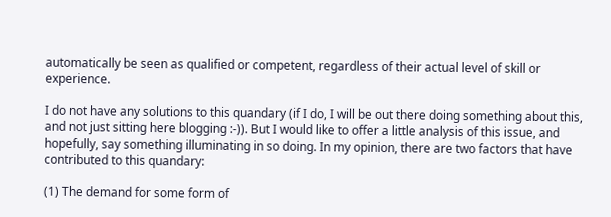automatically be seen as qualified or competent, regardless of their actual level of skill or experience.

I do not have any solutions to this quandary (if I do, I will be out there doing something about this, and not just sitting here blogging :-)). But I would like to offer a little analysis of this issue, and hopefully, say something illuminating in so doing. In my opinion, there are two factors that have contributed to this quandary:

(1) The demand for some form of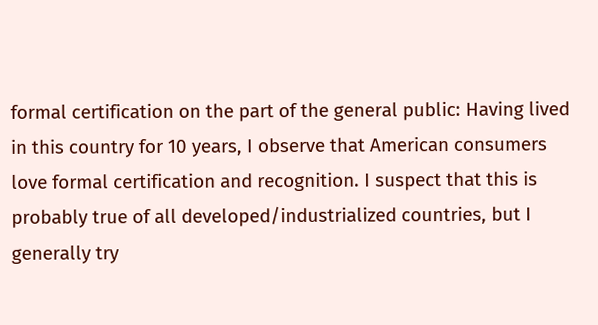formal certification on the part of the general public: Having lived in this country for 10 years, I observe that American consumers love formal certification and recognition. I suspect that this is probably true of all developed/industrialized countries, but I generally try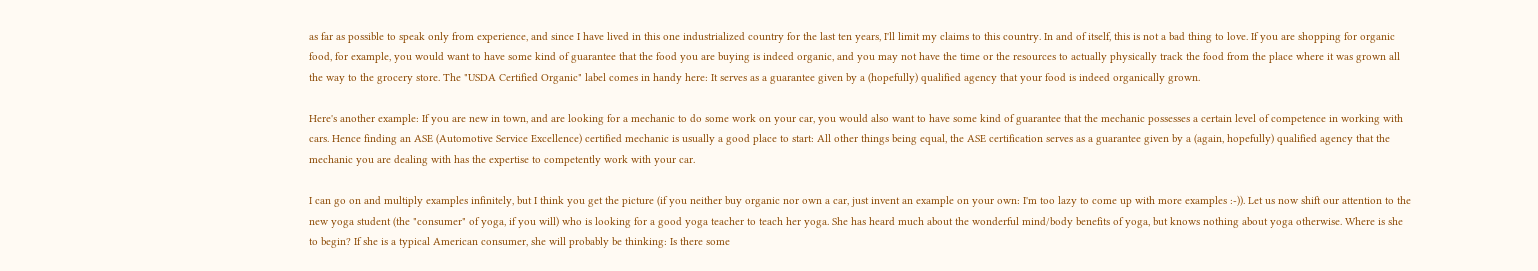as far as possible to speak only from experience, and since I have lived in this one industrialized country for the last ten years, I'll limit my claims to this country. In and of itself, this is not a bad thing to love. If you are shopping for organic food, for example, you would want to have some kind of guarantee that the food you are buying is indeed organic, and you may not have the time or the resources to actually physically track the food from the place where it was grown all the way to the grocery store. The "USDA Certified Organic" label comes in handy here: It serves as a guarantee given by a (hopefully) qualified agency that your food is indeed organically grown.

Here's another example: If you are new in town, and are looking for a mechanic to do some work on your car, you would also want to have some kind of guarantee that the mechanic possesses a certain level of competence in working with cars. Hence finding an ASE (Automotive Service Excellence) certified mechanic is usually a good place to start: All other things being equal, the ASE certification serves as a guarantee given by a (again, hopefully) qualified agency that the mechanic you are dealing with has the expertise to competently work with your car.

I can go on and multiply examples infinitely, but I think you get the picture (if you neither buy organic nor own a car, just invent an example on your own: I'm too lazy to come up with more examples :-)). Let us now shift our attention to the new yoga student (the "consumer" of yoga, if you will) who is looking for a good yoga teacher to teach her yoga. She has heard much about the wonderful mind/body benefits of yoga, but knows nothing about yoga otherwise. Where is she to begin? If she is a typical American consumer, she will probably be thinking: Is there some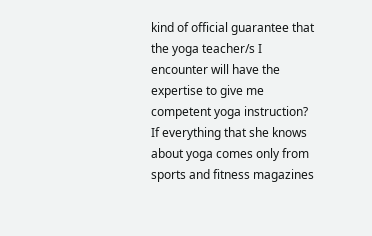kind of official guarantee that the yoga teacher/s I encounter will have the expertise to give me competent yoga instruction? If everything that she knows about yoga comes only from sports and fitness magazines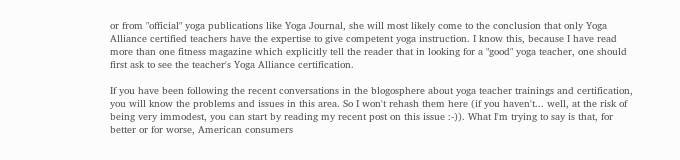or from "official" yoga publications like Yoga Journal, she will most likely come to the conclusion that only Yoga Alliance certified teachers have the expertise to give competent yoga instruction. I know this, because I have read more than one fitness magazine which explicitly tell the reader that in looking for a "good" yoga teacher, one should first ask to see the teacher's Yoga Alliance certification.

If you have been following the recent conversations in the blogosphere about yoga teacher trainings and certification, you will know the problems and issues in this area. So I won't rehash them here (if you haven't... well, at the risk of being very immodest, you can start by reading my recent post on this issue :-)). What I'm trying to say is that, for better or for worse, American consumers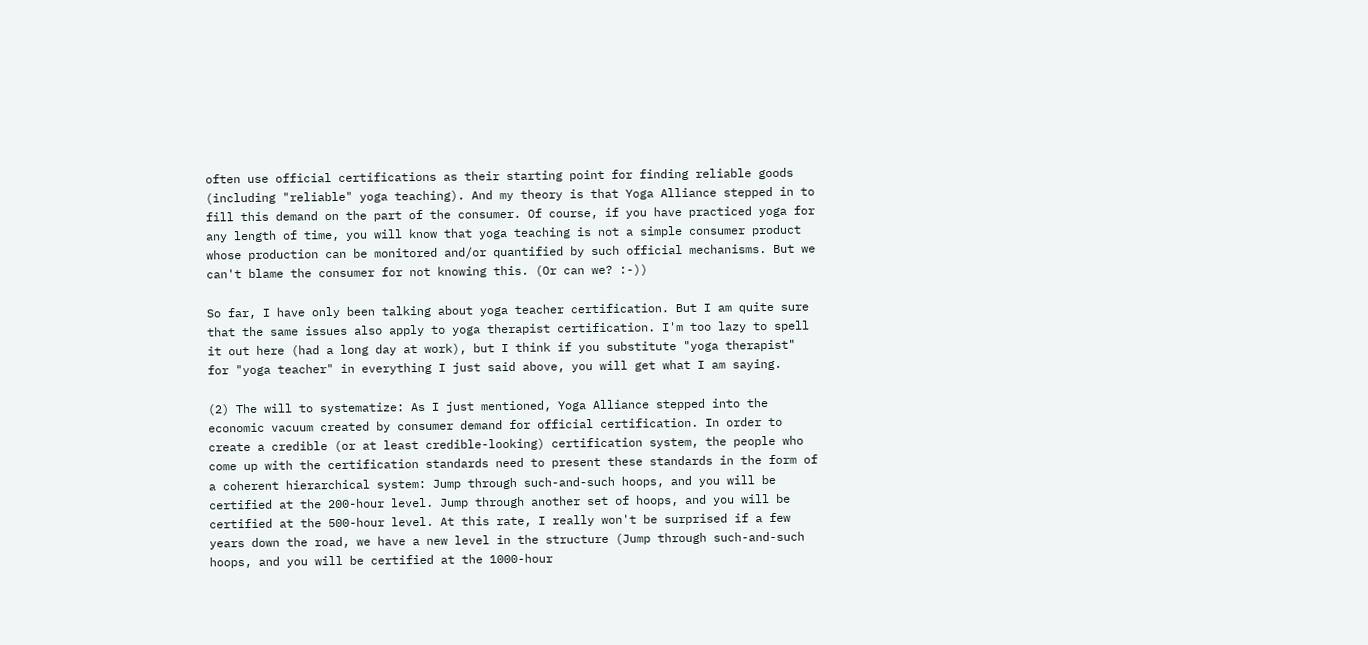often use official certifications as their starting point for finding reliable goods (including "reliable" yoga teaching). And my theory is that Yoga Alliance stepped in to fill this demand on the part of the consumer. Of course, if you have practiced yoga for any length of time, you will know that yoga teaching is not a simple consumer product whose production can be monitored and/or quantified by such official mechanisms. But we can't blame the consumer for not knowing this. (Or can we? :-))

So far, I have only been talking about yoga teacher certification. But I am quite sure that the same issues also apply to yoga therapist certification. I'm too lazy to spell it out here (had a long day at work), but I think if you substitute "yoga therapist" for "yoga teacher" in everything I just said above, you will get what I am saying.

(2) The will to systematize: As I just mentioned, Yoga Alliance stepped into the economic vacuum created by consumer demand for official certification. In order to create a credible (or at least credible-looking) certification system, the people who come up with the certification standards need to present these standards in the form of a coherent hierarchical system: Jump through such-and-such hoops, and you will be certified at the 200-hour level. Jump through another set of hoops, and you will be certified at the 500-hour level. At this rate, I really won't be surprised if a few years down the road, we have a new level in the structure (Jump through such-and-such hoops, and you will be certified at the 1000-hour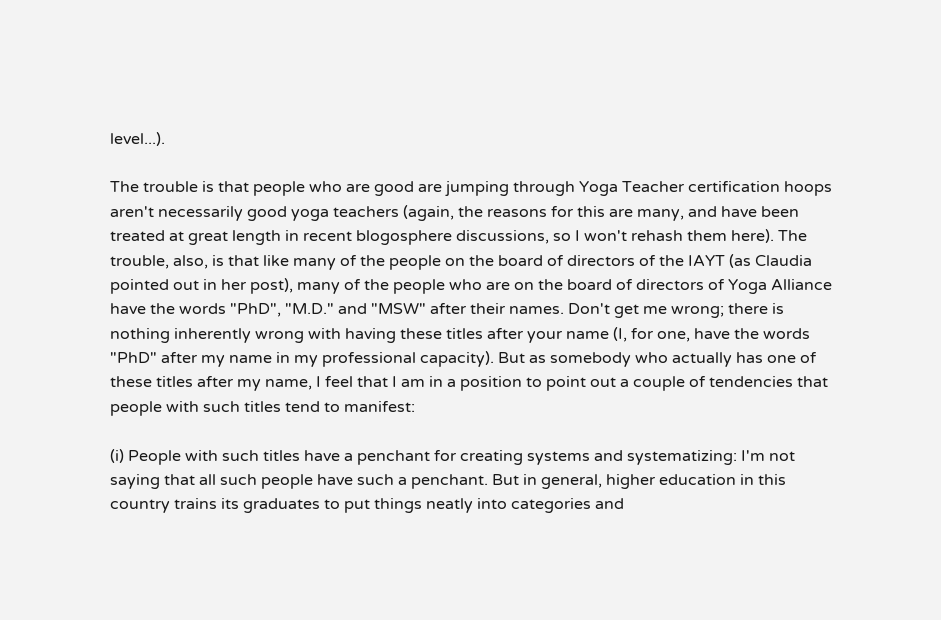level...).

The trouble is that people who are good are jumping through Yoga Teacher certification hoops aren't necessarily good yoga teachers (again, the reasons for this are many, and have been treated at great length in recent blogosphere discussions, so I won't rehash them here). The trouble, also, is that like many of the people on the board of directors of the IAYT (as Claudia pointed out in her post), many of the people who are on the board of directors of Yoga Alliance have the words "PhD", "M.D." and "MSW" after their names. Don't get me wrong; there is nothing inherently wrong with having these titles after your name (I, for one, have the words "PhD" after my name in my professional capacity). But as somebody who actually has one of these titles after my name, I feel that I am in a position to point out a couple of tendencies that people with such titles tend to manifest:

(i) People with such titles have a penchant for creating systems and systematizing: I'm not saying that all such people have such a penchant. But in general, higher education in this country trains its graduates to put things neatly into categories and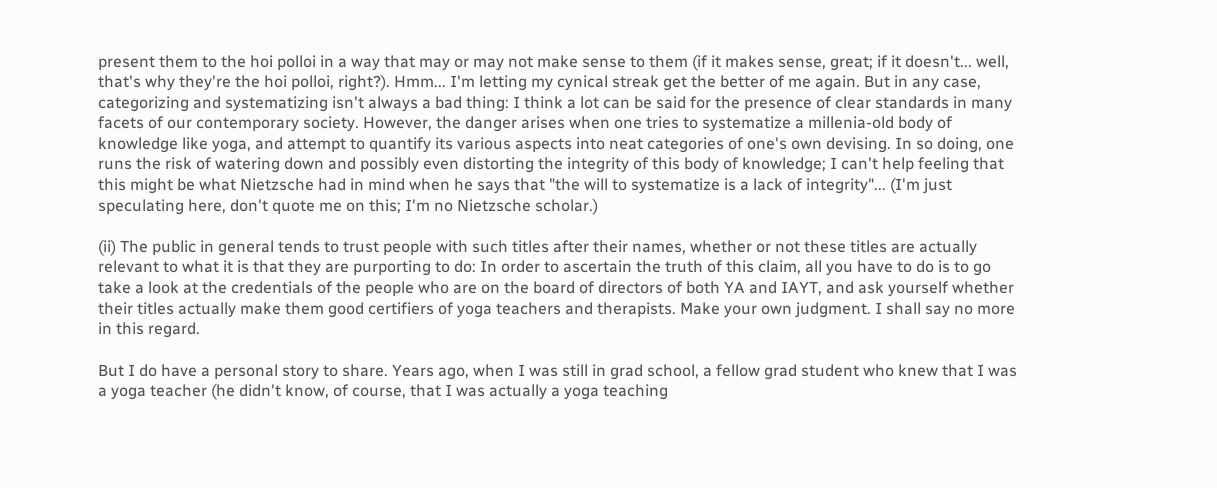present them to the hoi polloi in a way that may or may not make sense to them (if it makes sense, great; if it doesn't... well, that's why they're the hoi polloi, right?). Hmm... I'm letting my cynical streak get the better of me again. But in any case, categorizing and systematizing isn't always a bad thing: I think a lot can be said for the presence of clear standards in many facets of our contemporary society. However, the danger arises when one tries to systematize a millenia-old body of knowledge like yoga, and attempt to quantify its various aspects into neat categories of one's own devising. In so doing, one runs the risk of watering down and possibly even distorting the integrity of this body of knowledge; I can't help feeling that this might be what Nietzsche had in mind when he says that "the will to systematize is a lack of integrity"... (I'm just speculating here, don't quote me on this; I'm no Nietzsche scholar.)

(ii) The public in general tends to trust people with such titles after their names, whether or not these titles are actually relevant to what it is that they are purporting to do: In order to ascertain the truth of this claim, all you have to do is to go take a look at the credentials of the people who are on the board of directors of both YA and IAYT, and ask yourself whether their titles actually make them good certifiers of yoga teachers and therapists. Make your own judgment. I shall say no more in this regard.

But I do have a personal story to share. Years ago, when I was still in grad school, a fellow grad student who knew that I was a yoga teacher (he didn't know, of course, that I was actually a yoga teaching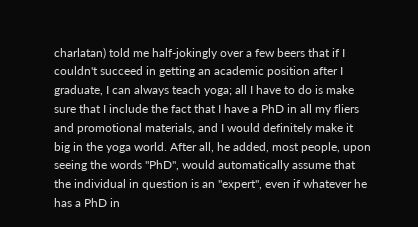charlatan) told me half-jokingly over a few beers that if I couldn't succeed in getting an academic position after I graduate, I can always teach yoga; all I have to do is make sure that I include the fact that I have a PhD in all my fliers and promotional materials, and I would definitely make it big in the yoga world. After all, he added, most people, upon seeing the words "PhD", would automatically assume that the individual in question is an "expert", even if whatever he has a PhD in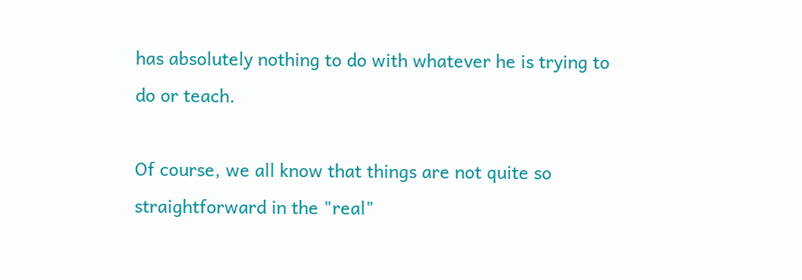has absolutely nothing to do with whatever he is trying to do or teach.

Of course, we all know that things are not quite so straightforward in the "real"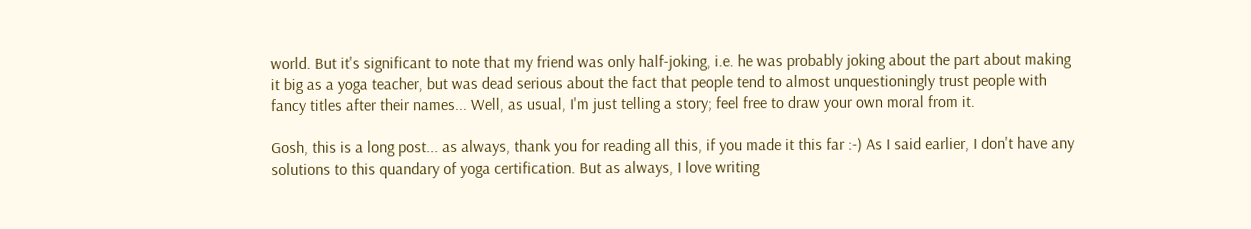world. But it's significant to note that my friend was only half-joking, i.e. he was probably joking about the part about making it big as a yoga teacher, but was dead serious about the fact that people tend to almost unquestioningly trust people with fancy titles after their names... Well, as usual, I'm just telling a story; feel free to draw your own moral from it.

Gosh, this is a long post... as always, thank you for reading all this, if you made it this far :-) As I said earlier, I don't have any solutions to this quandary of yoga certification. But as always, I love writing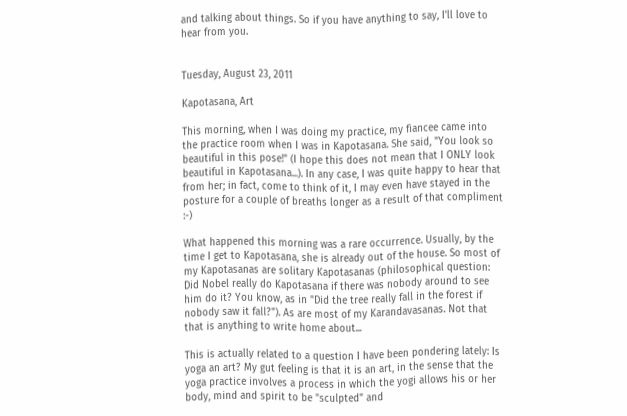and talking about things. So if you have anything to say, I'll love to hear from you.


Tuesday, August 23, 2011

Kapotasana, Art

This morning, when I was doing my practice, my fiancee came into the practice room when I was in Kapotasana. She said, "You look so beautiful in this pose!" (I hope this does not mean that I ONLY look beautiful in Kapotasana...). In any case, I was quite happy to hear that from her; in fact, come to think of it, I may even have stayed in the posture for a couple of breaths longer as a result of that compliment :-)

What happened this morning was a rare occurrence. Usually, by the time I get to Kapotasana, she is already out of the house. So most of my Kapotasanas are solitary Kapotasanas (philosophical question: Did Nobel really do Kapotasana if there was nobody around to see him do it? You know, as in "Did the tree really fall in the forest if nobody saw it fall?"). As are most of my Karandavasanas. Not that that is anything to write home about...

This is actually related to a question I have been pondering lately: Is yoga an art? My gut feeling is that it is an art, in the sense that the yoga practice involves a process in which the yogi allows his or her body, mind and spirit to be "sculpted" and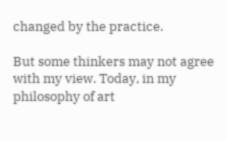changed by the practice.

But some thinkers may not agree with my view. Today, in my philosophy of art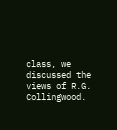class, we discussed the views of R.G. Collingwood.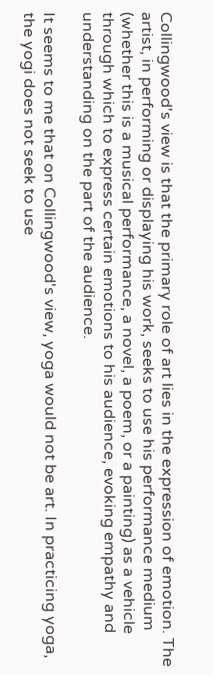Collingwood's view is that the primary role of art lies in the expression of emotion. The artist, in performing or displaying his work, seeks to use his performance medium (whether this is a musical performance, a novel, a poem, or a painting) as a vehicle through which to express certain emotions to his audience, evoking empathy and understanding on the part of the audience.

It seems to me that on Collingwood's view, yoga would not be art. In practicing yoga, the yogi does not seek to use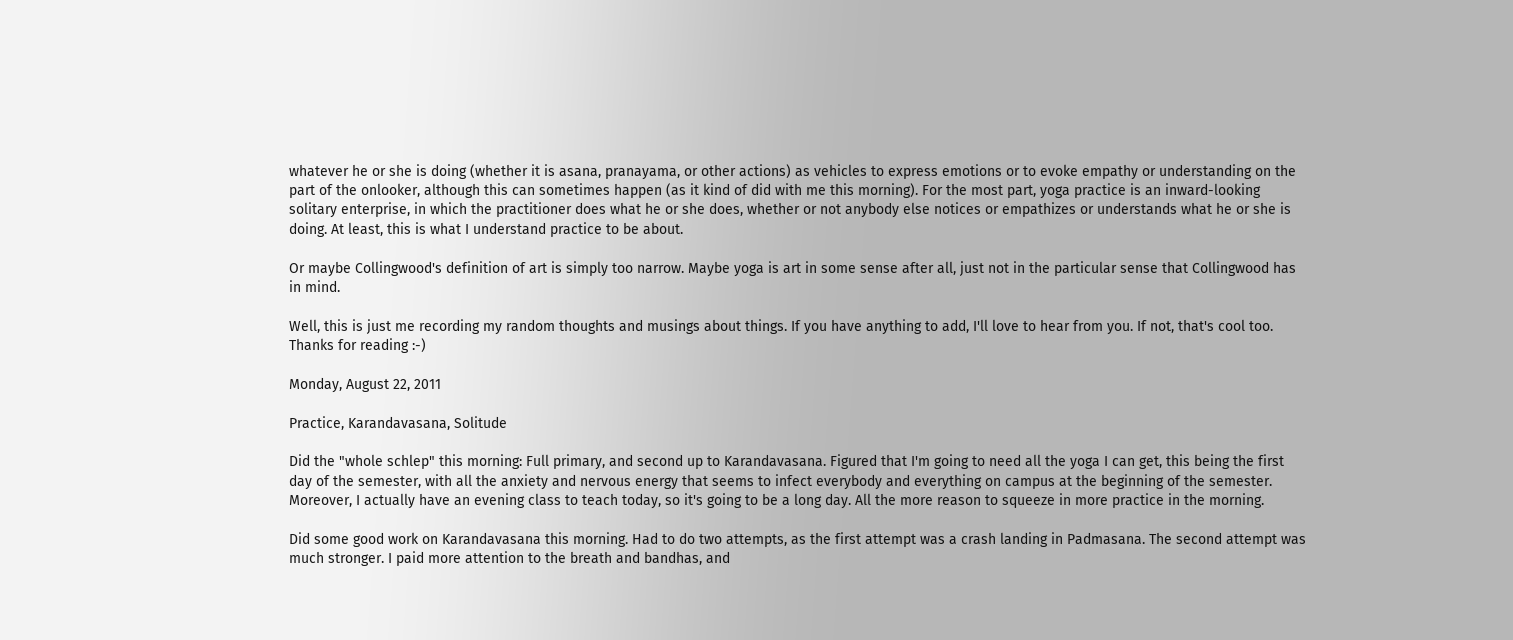whatever he or she is doing (whether it is asana, pranayama, or other actions) as vehicles to express emotions or to evoke empathy or understanding on the part of the onlooker, although this can sometimes happen (as it kind of did with me this morning). For the most part, yoga practice is an inward-looking solitary enterprise, in which the practitioner does what he or she does, whether or not anybody else notices or empathizes or understands what he or she is doing. At least, this is what I understand practice to be about.

Or maybe Collingwood's definition of art is simply too narrow. Maybe yoga is art in some sense after all, just not in the particular sense that Collingwood has in mind.

Well, this is just me recording my random thoughts and musings about things. If you have anything to add, I'll love to hear from you. If not, that's cool too. Thanks for reading :-)

Monday, August 22, 2011

Practice, Karandavasana, Solitude

Did the "whole schlep" this morning: Full primary, and second up to Karandavasana. Figured that I'm going to need all the yoga I can get, this being the first day of the semester, with all the anxiety and nervous energy that seems to infect everybody and everything on campus at the beginning of the semester.  Moreover, I actually have an evening class to teach today, so it's going to be a long day. All the more reason to squeeze in more practice in the morning.

Did some good work on Karandavasana this morning. Had to do two attempts, as the first attempt was a crash landing in Padmasana. The second attempt was much stronger. I paid more attention to the breath and bandhas, and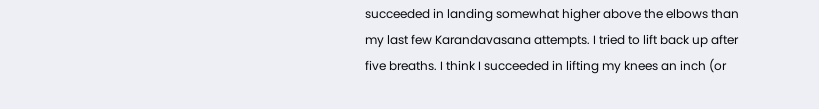succeeded in landing somewhat higher above the elbows than my last few Karandavasana attempts. I tried to lift back up after five breaths. I think I succeeded in lifting my knees an inch (or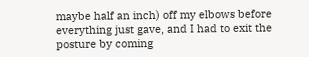maybe half an inch) off my elbows before everything just gave, and I had to exit the posture by coming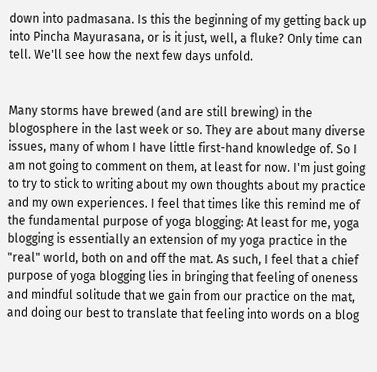down into padmasana. Is this the beginning of my getting back up into Pincha Mayurasana, or is it just, well, a fluke? Only time can tell. We'll see how the next few days unfold.


Many storms have brewed (and are still brewing) in the blogosphere in the last week or so. They are about many diverse issues, many of whom I have little first-hand knowledge of. So I am not going to comment on them, at least for now. I'm just going to try to stick to writing about my own thoughts about my practice and my own experiences. I feel that times like this remind me of the fundamental purpose of yoga blogging: At least for me, yoga blogging is essentially an extension of my yoga practice in the "real" world, both on and off the mat. As such, I feel that a chief purpose of yoga blogging lies in bringing that feeling of oneness and mindful solitude that we gain from our practice on the mat, and doing our best to translate that feeling into words on a blog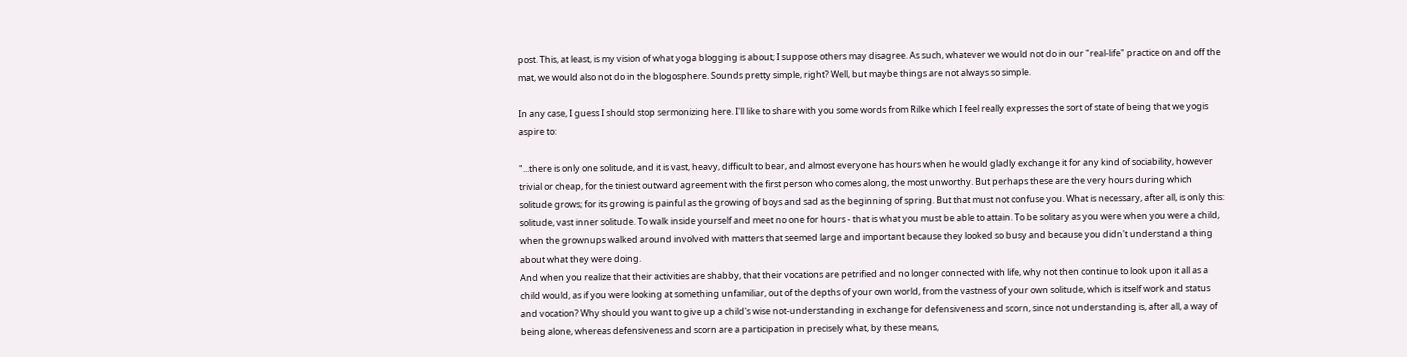post. This, at least, is my vision of what yoga blogging is about; I suppose others may disagree. As such, whatever we would not do in our "real-life" practice on and off the mat, we would also not do in the blogosphere. Sounds pretty simple, right? Well, but maybe things are not always so simple.

In any case, I guess I should stop sermonizing here. I'll like to share with you some words from Rilke which I feel really expresses the sort of state of being that we yogis aspire to:

"...there is only one solitude, and it is vast, heavy, difficult to bear, and almost everyone has hours when he would gladly exchange it for any kind of sociability, however trivial or cheap, for the tiniest outward agreement with the first person who comes along, the most unworthy. But perhaps these are the very hours during which solitude grows; for its growing is painful as the growing of boys and sad as the beginning of spring. But that must not confuse you. What is necessary, after all, is only this: solitude, vast inner solitude. To walk inside yourself and meet no one for hours - that is what you must be able to attain. To be solitary as you were when you were a child, when the grownups walked around involved with matters that seemed large and important because they looked so busy and because you didn't understand a thing about what they were doing.
And when you realize that their activities are shabby, that their vocations are petrified and no longer connected with life, why not then continue to look upon it all as a child would, as if you were looking at something unfamiliar, out of the depths of your own world, from the vastness of your own solitude, which is itself work and status and vocation? Why should you want to give up a child's wise not-understanding in exchange for defensiveness and scorn, since not understanding is, after all, a way of being alone, whereas defensiveness and scorn are a participation in precisely what, by these means,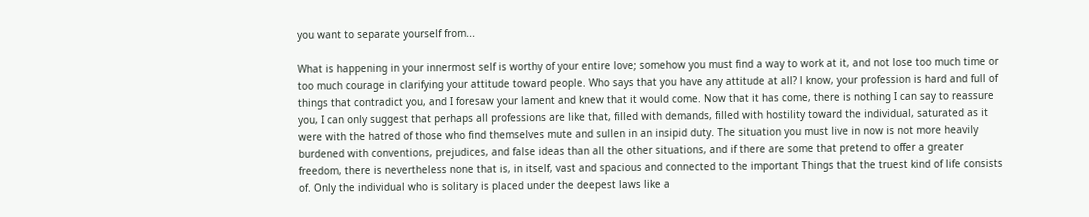you want to separate yourself from...

What is happening in your innermost self is worthy of your entire love; somehow you must find a way to work at it, and not lose too much time or too much courage in clarifying your attitude toward people. Who says that you have any attitude at all? l know, your profession is hard and full of things that contradict you, and I foresaw your lament and knew that it would come. Now that it has come, there is nothing I can say to reassure you, I can only suggest that perhaps all professions are like that, filled with demands, filled with hostility toward the individual, saturated as it were with the hatred of those who find themselves mute and sullen in an insipid duty. The situation you must live in now is not more heavily burdened with conventions, prejudices, and false ideas than all the other situations, and if there are some that pretend to offer a greater freedom, there is nevertheless none that is, in itself, vast and spacious and connected to the important Things that the truest kind of life consists of. Only the individual who is solitary is placed under the deepest laws like a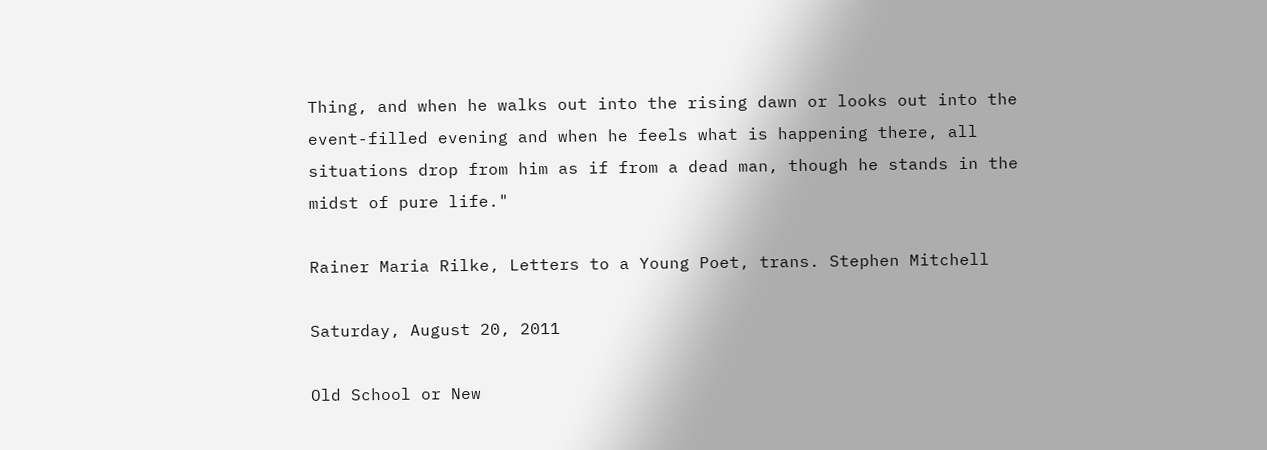Thing, and when he walks out into the rising dawn or looks out into the event-filled evening and when he feels what is happening there, all situations drop from him as if from a dead man, though he stands in the midst of pure life."

Rainer Maria Rilke, Letters to a Young Poet, trans. Stephen Mitchell

Saturday, August 20, 2011

Old School or New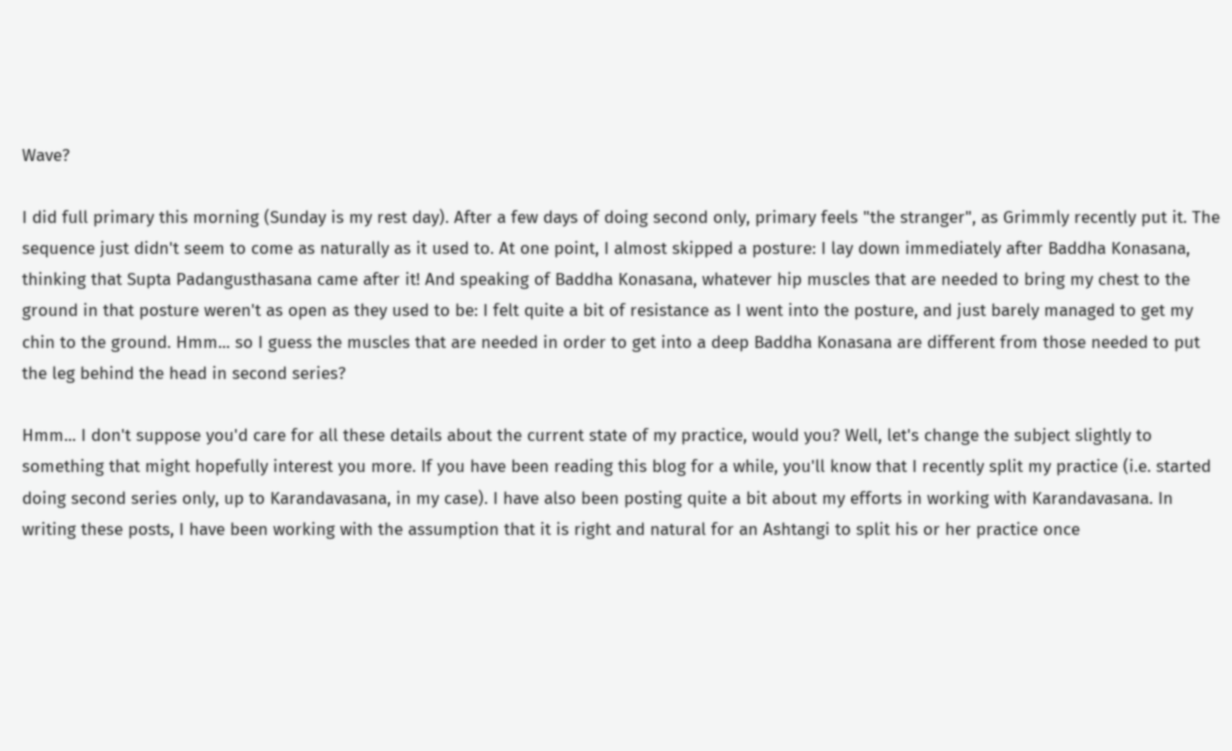Wave?

I did full primary this morning (Sunday is my rest day). After a few days of doing second only, primary feels "the stranger", as Grimmly recently put it. The sequence just didn't seem to come as naturally as it used to. At one point, I almost skipped a posture: I lay down immediately after Baddha Konasana, thinking that Supta Padangusthasana came after it! And speaking of Baddha Konasana, whatever hip muscles that are needed to bring my chest to the ground in that posture weren't as open as they used to be: I felt quite a bit of resistance as I went into the posture, and just barely managed to get my chin to the ground. Hmm... so I guess the muscles that are needed in order to get into a deep Baddha Konasana are different from those needed to put the leg behind the head in second series?

Hmm... I don't suppose you'd care for all these details about the current state of my practice, would you? Well, let's change the subject slightly to something that might hopefully interest you more. If you have been reading this blog for a while, you'll know that I recently split my practice (i.e. started doing second series only, up to Karandavasana, in my case). I have also been posting quite a bit about my efforts in working with Karandavasana. In writing these posts, I have been working with the assumption that it is right and natural for an Ashtangi to split his or her practice once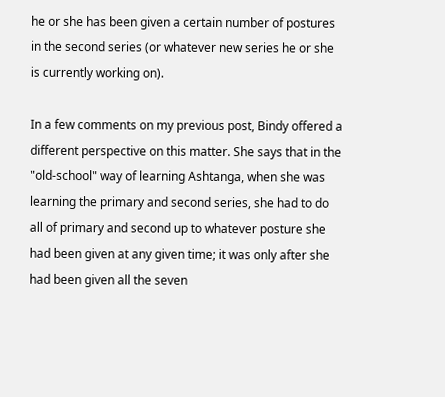he or she has been given a certain number of postures in the second series (or whatever new series he or she is currently working on).

In a few comments on my previous post, Bindy offered a different perspective on this matter. She says that in the "old-school" way of learning Ashtanga, when she was learning the primary and second series, she had to do all of primary and second up to whatever posture she had been given at any given time; it was only after she had been given all the seven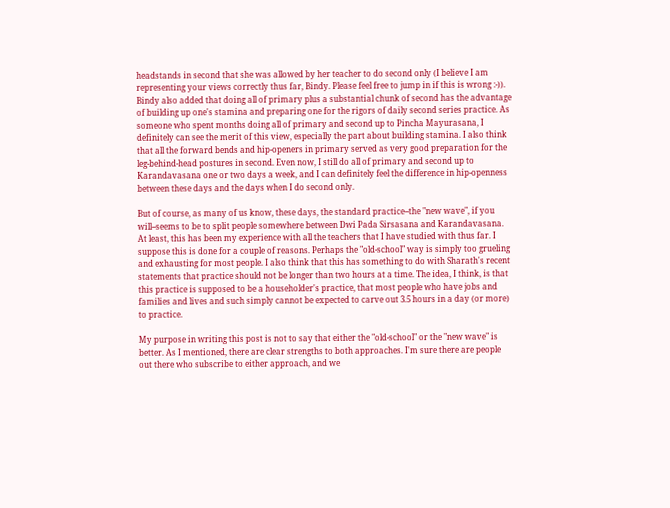headstands in second that she was allowed by her teacher to do second only (I believe I am representing your views correctly thus far, Bindy. Please feel free to jump in if this is wrong :-)). Bindy also added that doing all of primary plus a substantial chunk of second has the advantage of building up one's stamina and preparing one for the rigors of daily second series practice. As someone who spent months doing all of primary and second up to Pincha Mayurasana, I definitely can see the merit of this view, especially the part about building stamina. I also think that all the forward bends and hip-openers in primary served as very good preparation for the leg-behind-head postures in second. Even now, I still do all of primary and second up to Karandavasana one or two days a week, and I can definitely feel the difference in hip-openness between these days and the days when I do second only.

But of course, as many of us know, these days, the standard practice--the "new wave", if you will--seems to be to split people somewhere between Dwi Pada Sirsasana and Karandavasana. At least, this has been my experience with all the teachers that I have studied with thus far. I suppose this is done for a couple of reasons. Perhaps the "old-school" way is simply too grueling and exhausting for most people. I also think that this has something to do with Sharath's recent statements that practice should not be longer than two hours at a time. The idea, I think, is that this practice is supposed to be a householder's practice, that most people who have jobs and families and lives and such simply cannot be expected to carve out 3.5 hours in a day (or more) to practice.

My purpose in writing this post is not to say that either the "old-school" or the "new wave" is better. As I mentioned, there are clear strengths to both approaches. I'm sure there are people out there who subscribe to either approach, and we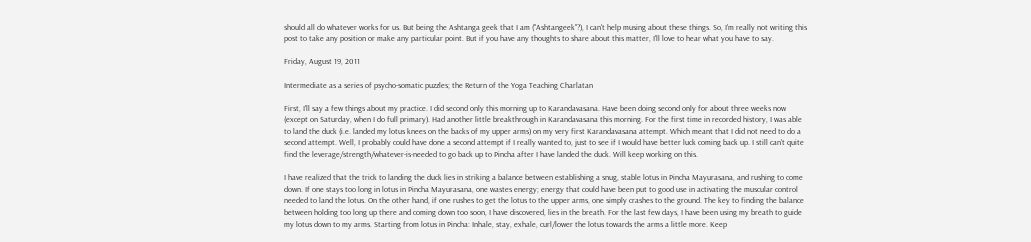should all do whatever works for us. But being the Ashtanga geek that I am ("Ashtangeek"?), I can't help musing about these things. So, I'm really not writing this post to take any position or make any particular point. But if you have any thoughts to share about this matter, I'll love to hear what you have to say.

Friday, August 19, 2011

Intermediate as a series of psycho-somatic puzzles; the Return of the Yoga Teaching Charlatan

First, I'll say a few things about my practice. I did second only this morning up to Karandavasana. Have been doing second only for about three weeks now (except on Saturday, when I do full primary). Had another little breakthrough in Karandavasana this morning. For the first time in recorded history, I was able to land the duck (i.e. landed my lotus knees on the backs of my upper arms) on my very first Karandavasana attempt. Which meant that I did not need to do a second attempt. Well, I probably could have done a second attempt if I really wanted to, just to see if I would have better luck coming back up. I still can't quite find the leverage/strength/whatever-is-needed to go back up to Pincha after I have landed the duck. Will keep working on this.

I have realized that the trick to landing the duck lies in striking a balance between establishing a snug, stable lotus in Pincha Mayurasana, and rushing to come down. If one stays too long in lotus in Pincha Mayurasana, one wastes energy; energy that could have been put to good use in activating the muscular control needed to land the lotus. On the other hand, if one rushes to get the lotus to the upper arms, one simply crashes to the ground. The key to finding the balance between holding too long up there and coming down too soon, I have discovered, lies in the breath. For the last few days, I have been using my breath to guide my lotus down to my arms. Starting from lotus in Pincha: Inhale, stay, exhale, curl/lower the lotus towards the arms a little more. Keep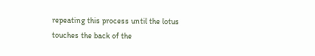repeating this process until the lotus touches the back of the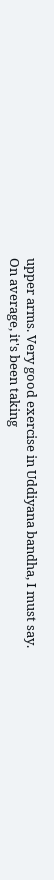upper arms. Very good exercise in Uddiyana bandha, I must say. On average, it's been taking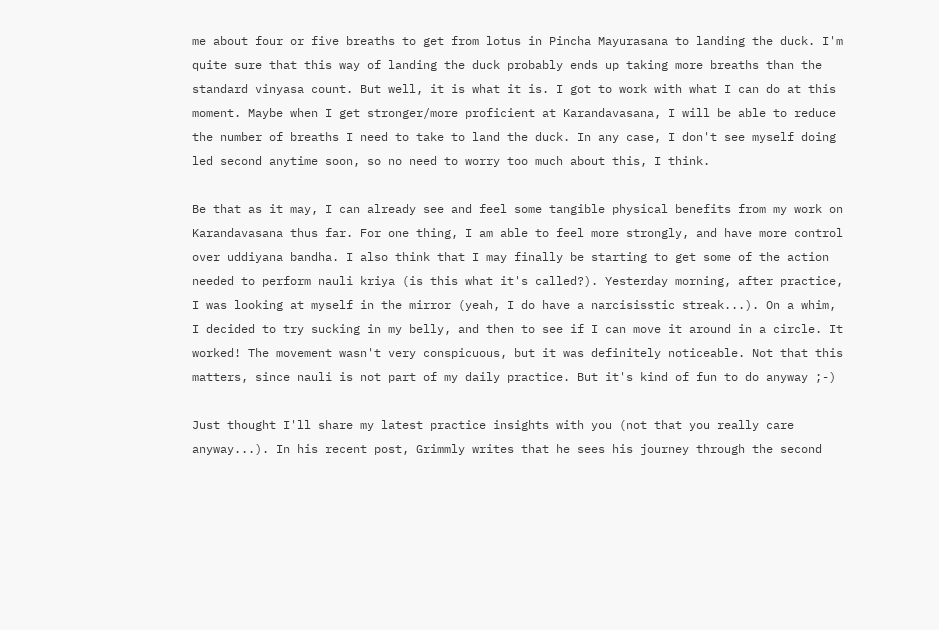me about four or five breaths to get from lotus in Pincha Mayurasana to landing the duck. I'm quite sure that this way of landing the duck probably ends up taking more breaths than the standard vinyasa count. But well, it is what it is. I got to work with what I can do at this moment. Maybe when I get stronger/more proficient at Karandavasana, I will be able to reduce the number of breaths I need to take to land the duck. In any case, I don't see myself doing led second anytime soon, so no need to worry too much about this, I think.

Be that as it may, I can already see and feel some tangible physical benefits from my work on Karandavasana thus far. For one thing, I am able to feel more strongly, and have more control over uddiyana bandha. I also think that I may finally be starting to get some of the action needed to perform nauli kriya (is this what it's called?). Yesterday morning, after practice, I was looking at myself in the mirror (yeah, I do have a narcisisstic streak...). On a whim, I decided to try sucking in my belly, and then to see if I can move it around in a circle. It worked! The movement wasn't very conspicuous, but it was definitely noticeable. Not that this matters, since nauli is not part of my daily practice. But it's kind of fun to do anyway ;-)

Just thought I'll share my latest practice insights with you (not that you really care anyway...). In his recent post, Grimmly writes that he sees his journey through the second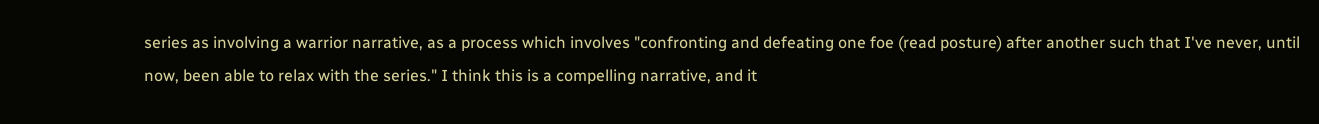series as involving a warrior narrative, as a process which involves "confronting and defeating one foe (read posture) after another such that I've never, until now, been able to relax with the series." I think this is a compelling narrative, and it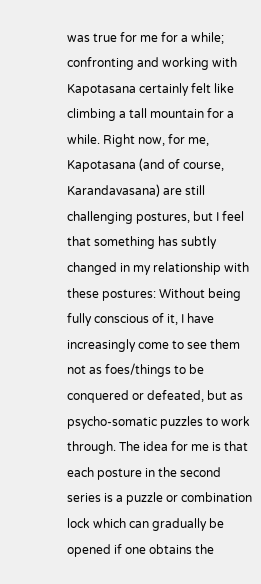was true for me for a while; confronting and working with Kapotasana certainly felt like climbing a tall mountain for a while. Right now, for me, Kapotasana (and of course, Karandavasana) are still challenging postures, but I feel that something has subtly changed in my relationship with these postures: Without being fully conscious of it, I have increasingly come to see them not as foes/things to be conquered or defeated, but as psycho-somatic puzzles to work through. The idea for me is that each posture in the second series is a puzzle or combination lock which can gradually be opened if one obtains the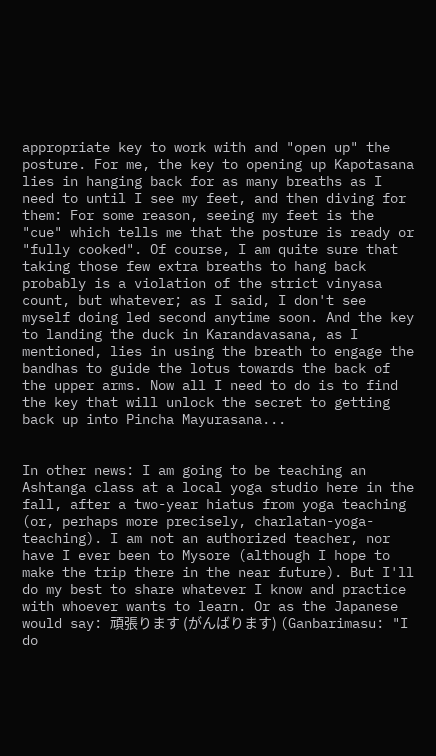appropriate key to work with and "open up" the posture. For me, the key to opening up Kapotasana lies in hanging back for as many breaths as I need to until I see my feet, and then diving for them: For some reason, seeing my feet is the "cue" which tells me that the posture is ready or "fully cooked". Of course, I am quite sure that taking those few extra breaths to hang back probably is a violation of the strict vinyasa count, but whatever; as I said, I don't see myself doing led second anytime soon. And the key to landing the duck in Karandavasana, as I mentioned, lies in using the breath to engage the bandhas to guide the lotus towards the back of the upper arms. Now all I need to do is to find the key that will unlock the secret to getting back up into Pincha Mayurasana...


In other news: I am going to be teaching an Ashtanga class at a local yoga studio here in the fall, after a two-year hiatus from yoga teaching (or, perhaps more precisely, charlatan-yoga-teaching). I am not an authorized teacher, nor have I ever been to Mysore (although I hope to make the trip there in the near future). But I'll do my best to share whatever I know and practice with whoever wants to learn. Or as the Japanese would say: 頑張ります (がんばります) (Ganbarimasu: "I do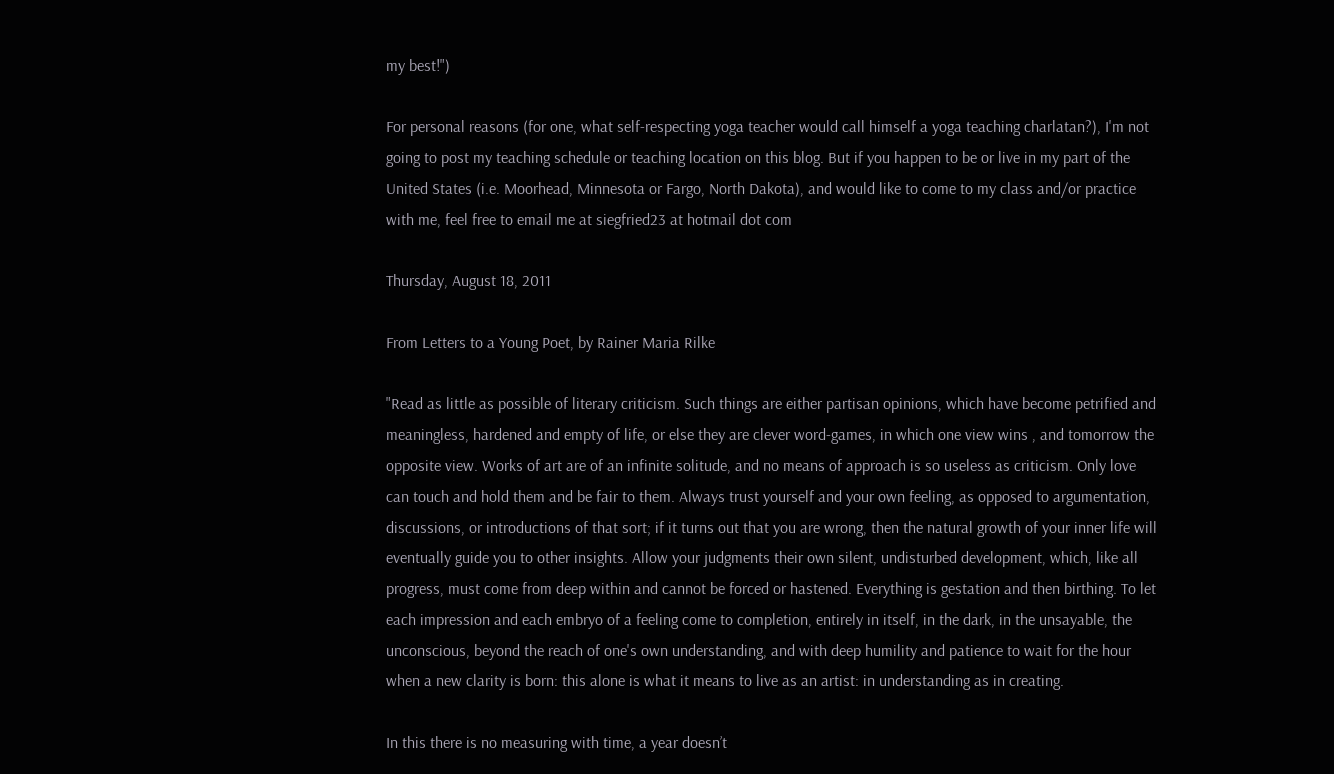my best!")

For personal reasons (for one, what self-respecting yoga teacher would call himself a yoga teaching charlatan?), I'm not going to post my teaching schedule or teaching location on this blog. But if you happen to be or live in my part of the United States (i.e. Moorhead, Minnesota or Fargo, North Dakota), and would like to come to my class and/or practice with me, feel free to email me at siegfried23 at hotmail dot com

Thursday, August 18, 2011

From Letters to a Young Poet, by Rainer Maria Rilke

"Read as little as possible of literary criticism. Such things are either partisan opinions, which have become petrified and meaningless, hardened and empty of life, or else they are clever word-games, in which one view wins , and tomorrow the opposite view. Works of art are of an infinite solitude, and no means of approach is so useless as criticism. Only love can touch and hold them and be fair to them. Always trust yourself and your own feeling, as opposed to argumentation, discussions, or introductions of that sort; if it turns out that you are wrong, then the natural growth of your inner life will eventually guide you to other insights. Allow your judgments their own silent, undisturbed development, which, like all progress, must come from deep within and cannot be forced or hastened. Everything is gestation and then birthing. To let each impression and each embryo of a feeling come to completion, entirely in itself, in the dark, in the unsayable, the unconscious, beyond the reach of one's own understanding, and with deep humility and patience to wait for the hour when a new clarity is born: this alone is what it means to live as an artist: in understanding as in creating.

In this there is no measuring with time, a year doesn’t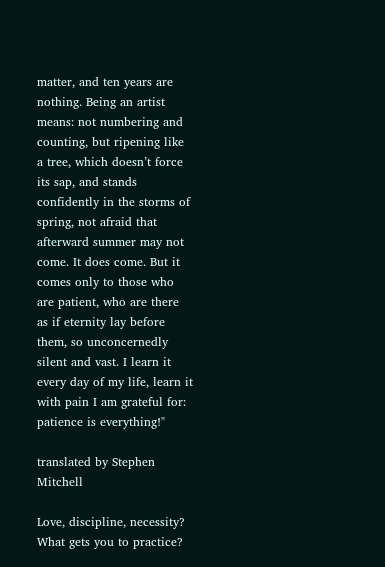matter, and ten years are nothing. Being an artist means: not numbering and counting, but ripening like a tree, which doesn’t force its sap, and stands confidently in the storms of spring, not afraid that afterward summer may not come. It does come. But it comes only to those who are patient, who are there as if eternity lay before them, so unconcernedly silent and vast. I learn it every day of my life, learn it with pain I am grateful for: patience is everything!"

translated by Stephen Mitchell

Love, discipline, necessity? What gets you to practice?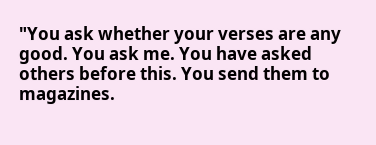"You ask whether your verses are any good. You ask me. You have asked others before this. You send them to magazines.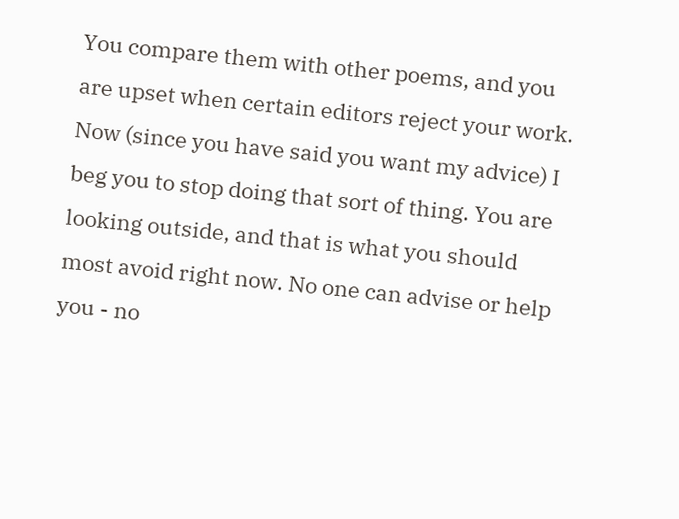You compare them with other poems, and you are upset when certain editors reject your work. Now (since you have said you want my advice) I beg you to stop doing that sort of thing. You are looking outside, and that is what you should most avoid right now. No one can advise or help you - no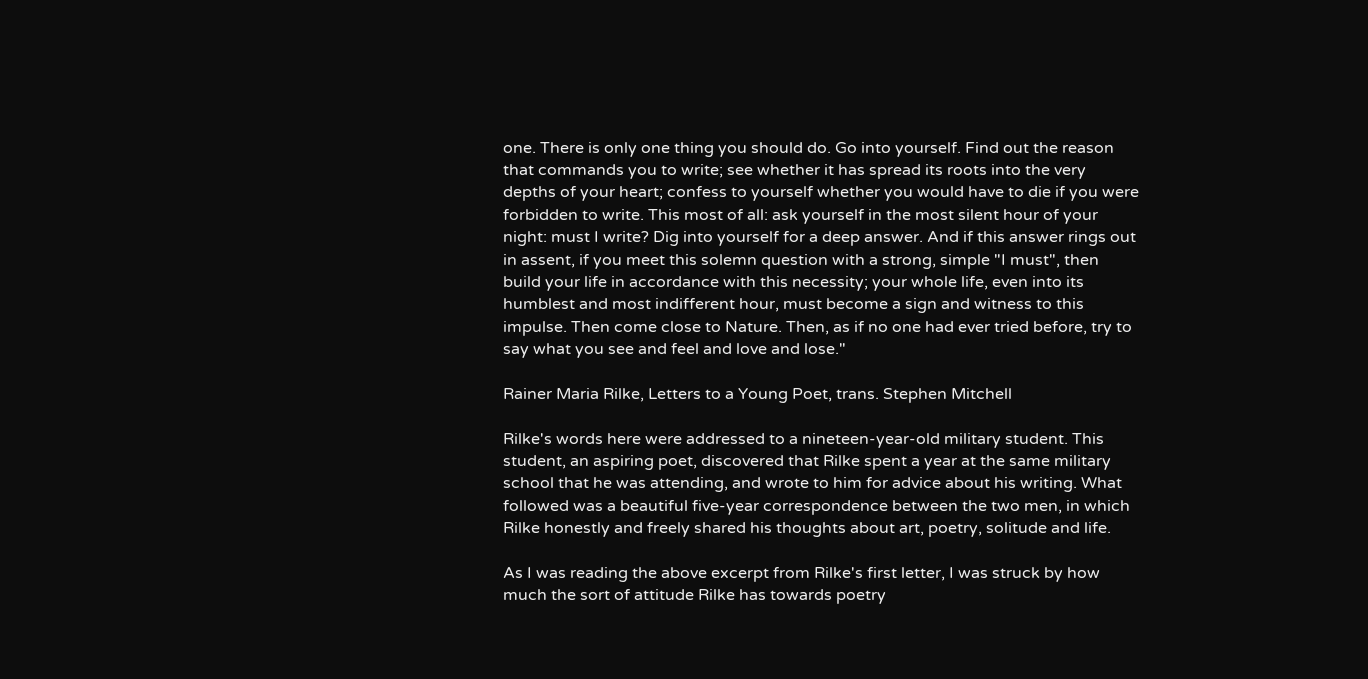one. There is only one thing you should do. Go into yourself. Find out the reason that commands you to write; see whether it has spread its roots into the very depths of your heart; confess to yourself whether you would have to die if you were forbidden to write. This most of all: ask yourself in the most silent hour of your night: must I write? Dig into yourself for a deep answer. And if this answer rings out in assent, if you meet this solemn question with a strong, simple "I must", then build your life in accordance with this necessity; your whole life, even into its humblest and most indifferent hour, must become a sign and witness to this impulse. Then come close to Nature. Then, as if no one had ever tried before, try to say what you see and feel and love and lose."

Rainer Maria Rilke, Letters to a Young Poet, trans. Stephen Mitchell

Rilke's words here were addressed to a nineteen-year-old military student. This student, an aspiring poet, discovered that Rilke spent a year at the same military school that he was attending, and wrote to him for advice about his writing. What followed was a beautiful five-year correspondence between the two men, in which Rilke honestly and freely shared his thoughts about art, poetry, solitude and life.

As I was reading the above excerpt from Rilke's first letter, I was struck by how much the sort of attitude Rilke has towards poetry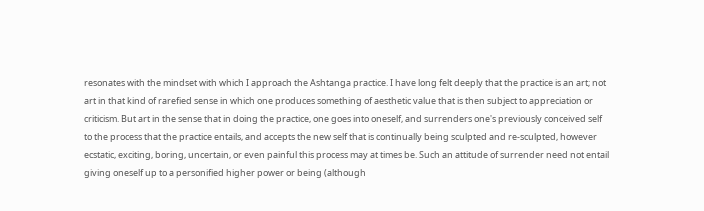resonates with the mindset with which I approach the Ashtanga practice. I have long felt deeply that the practice is an art; not art in that kind of rarefied sense in which one produces something of aesthetic value that is then subject to appreciation or criticism. But art in the sense that in doing the practice, one goes into oneself, and surrenders one's previously conceived self to the process that the practice entails, and accepts the new self that is continually being sculpted and re-sculpted, however ecstatic, exciting, boring, uncertain, or even painful this process may at times be. Such an attitude of surrender need not entail giving oneself up to a personified higher power or being (although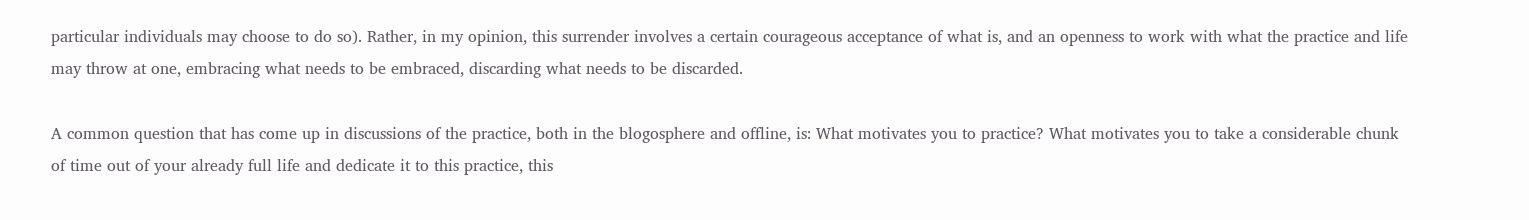particular individuals may choose to do so). Rather, in my opinion, this surrender involves a certain courageous acceptance of what is, and an openness to work with what the practice and life may throw at one, embracing what needs to be embraced, discarding what needs to be discarded.

A common question that has come up in discussions of the practice, both in the blogosphere and offline, is: What motivates you to practice? What motivates you to take a considerable chunk of time out of your already full life and dedicate it to this practice, this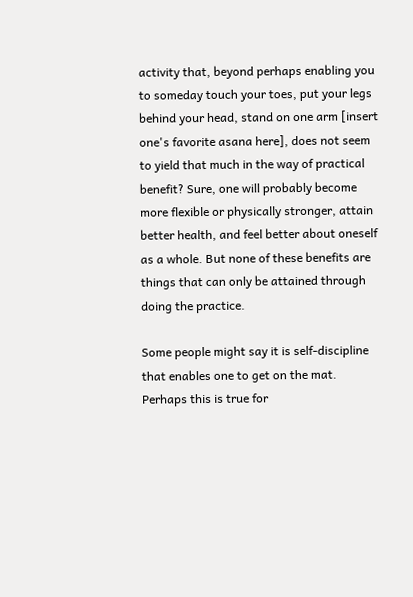activity that, beyond perhaps enabling you to someday touch your toes, put your legs behind your head, stand on one arm [insert one's favorite asana here], does not seem to yield that much in the way of practical benefit? Sure, one will probably become more flexible or physically stronger, attain better health, and feel better about oneself as a whole. But none of these benefits are things that can only be attained through doing the practice.

Some people might say it is self-discipline that enables one to get on the mat. Perhaps this is true for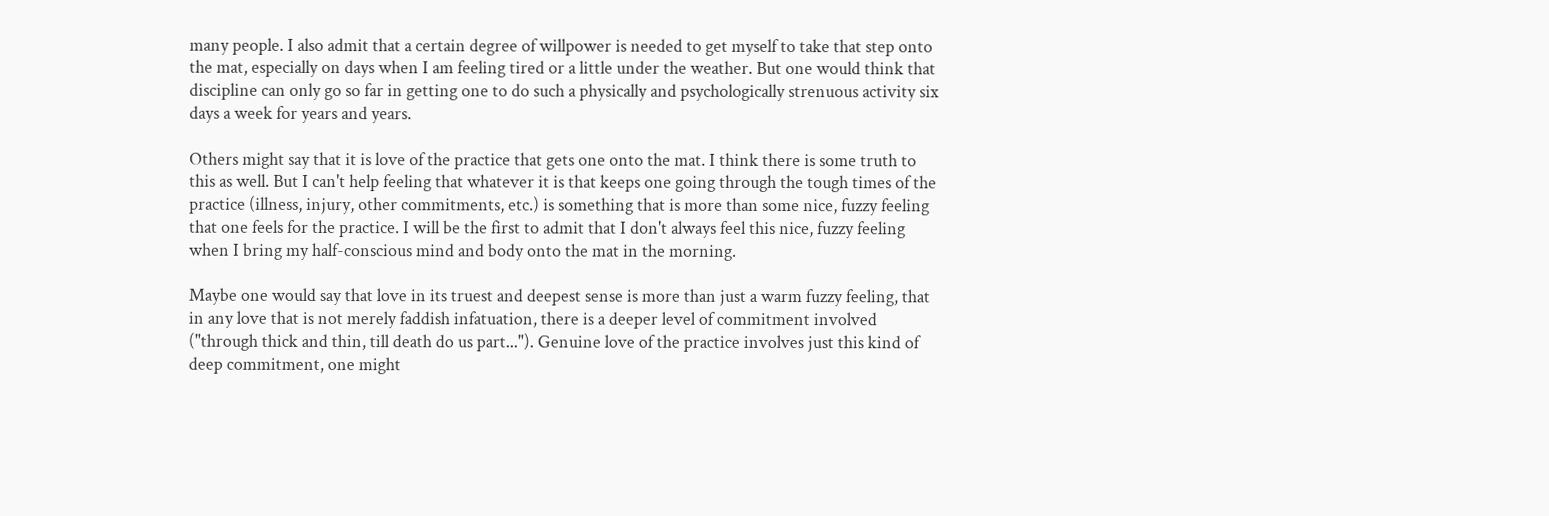many people. I also admit that a certain degree of willpower is needed to get myself to take that step onto the mat, especially on days when I am feeling tired or a little under the weather. But one would think that discipline can only go so far in getting one to do such a physically and psychologically strenuous activity six days a week for years and years.

Others might say that it is love of the practice that gets one onto the mat. I think there is some truth to this as well. But I can't help feeling that whatever it is that keeps one going through the tough times of the practice (illness, injury, other commitments, etc.) is something that is more than some nice, fuzzy feeling that one feels for the practice. I will be the first to admit that I don't always feel this nice, fuzzy feeling when I bring my half-conscious mind and body onto the mat in the morning.

Maybe one would say that love in its truest and deepest sense is more than just a warm fuzzy feeling, that in any love that is not merely faddish infatuation, there is a deeper level of commitment involved ("through thick and thin, till death do us part..."). Genuine love of the practice involves just this kind of deep commitment, one might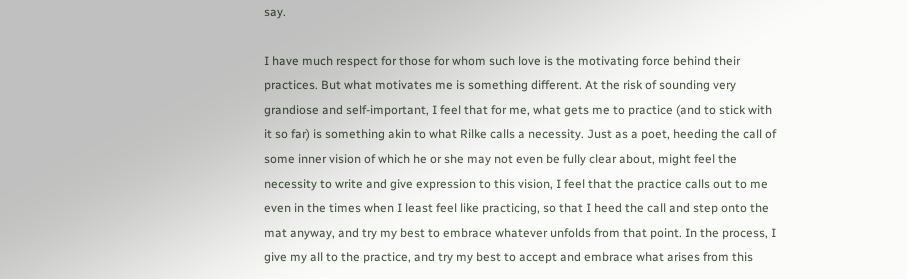say.

I have much respect for those for whom such love is the motivating force behind their practices. But what motivates me is something different. At the risk of sounding very grandiose and self-important, I feel that for me, what gets me to practice (and to stick with it so far) is something akin to what Rilke calls a necessity. Just as a poet, heeding the call of some inner vision of which he or she may not even be fully clear about, might feel the necessity to write and give expression to this vision, I feel that the practice calls out to me even in the times when I least feel like practicing, so that I heed the call and step onto the mat anyway, and try my best to embrace whatever unfolds from that point. In the process, I give my all to the practice, and try my best to accept and embrace what arises from this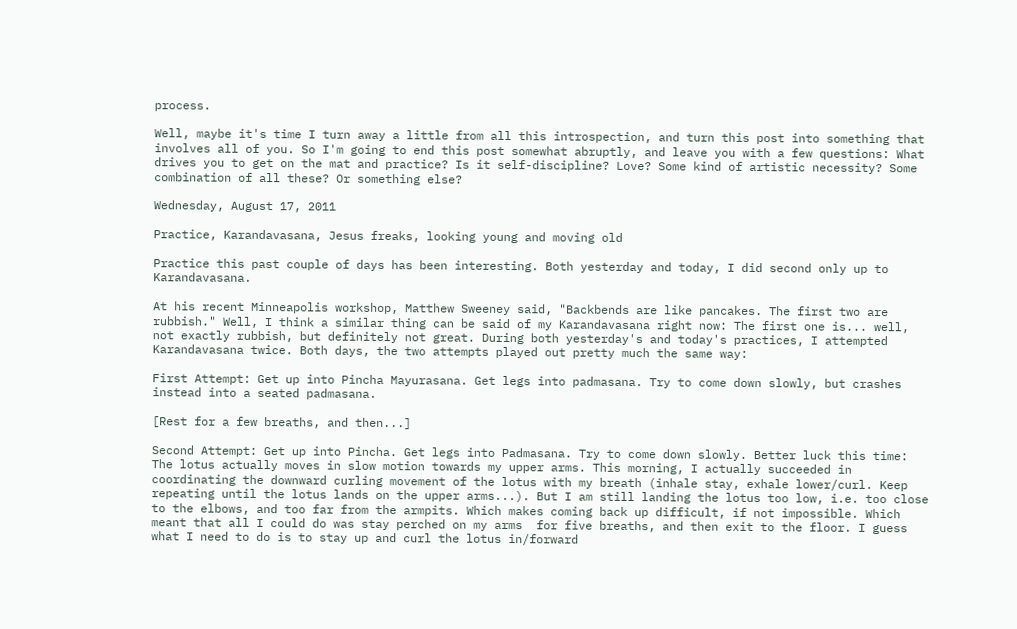process.

Well, maybe it's time I turn away a little from all this introspection, and turn this post into something that involves all of you. So I'm going to end this post somewhat abruptly, and leave you with a few questions: What drives you to get on the mat and practice? Is it self-discipline? Love? Some kind of artistic necessity? Some combination of all these? Or something else?

Wednesday, August 17, 2011

Practice, Karandavasana, Jesus freaks, looking young and moving old

Practice this past couple of days has been interesting. Both yesterday and today, I did second only up to Karandavasana.

At his recent Minneapolis workshop, Matthew Sweeney said, "Backbends are like pancakes. The first two are rubbish." Well, I think a similar thing can be said of my Karandavasana right now: The first one is... well, not exactly rubbish, but definitely not great. During both yesterday's and today's practices, I attempted Karandavasana twice. Both days, the two attempts played out pretty much the same way:

First Attempt: Get up into Pincha Mayurasana. Get legs into padmasana. Try to come down slowly, but crashes instead into a seated padmasana.

[Rest for a few breaths, and then...]

Second Attempt: Get up into Pincha. Get legs into Padmasana. Try to come down slowly. Better luck this time: The lotus actually moves in slow motion towards my upper arms. This morning, I actually succeeded in coordinating the downward curling movement of the lotus with my breath (inhale stay, exhale lower/curl. Keep repeating until the lotus lands on the upper arms...). But I am still landing the lotus too low, i.e. too close to the elbows, and too far from the armpits. Which makes coming back up difficult, if not impossible. Which meant that all I could do was stay perched on my arms  for five breaths, and then exit to the floor. I guess what I need to do is to stay up and curl the lotus in/forward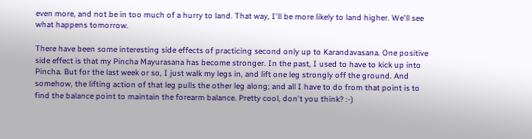even more, and not be in too much of a hurry to land. That way, I'll be more likely to land higher. We'll see what happens tomorrow.

There have been some interesting side effects of practicing second only up to Karandavasana. One positive side effect is that my Pincha Mayurasana has become stronger. In the past, I used to have to kick up into Pincha. But for the last week or so, I just walk my legs in, and lift one leg strongly off the ground. And somehow, the lifting action of that leg pulls the other leg along; and all I have to do from that point is to find the balance point to maintain the forearm balance. Pretty cool, don't you think? :-)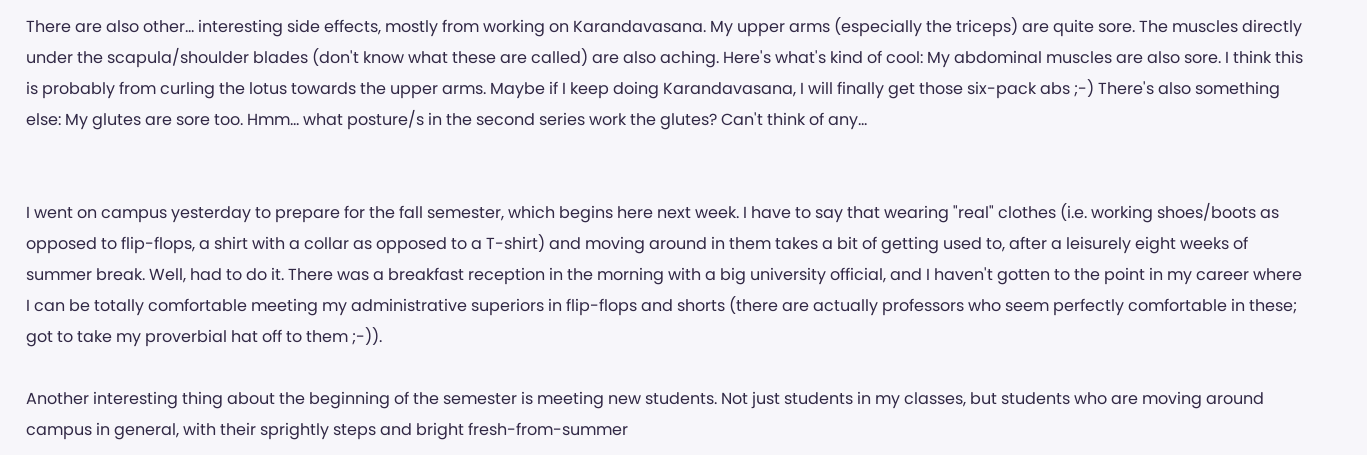There are also other... interesting side effects, mostly from working on Karandavasana. My upper arms (especially the triceps) are quite sore. The muscles directly under the scapula/shoulder blades (don't know what these are called) are also aching. Here's what's kind of cool: My abdominal muscles are also sore. I think this is probably from curling the lotus towards the upper arms. Maybe if I keep doing Karandavasana, I will finally get those six-pack abs ;-) There's also something else: My glutes are sore too. Hmm... what posture/s in the second series work the glutes? Can't think of any...


I went on campus yesterday to prepare for the fall semester, which begins here next week. I have to say that wearing "real" clothes (i.e. working shoes/boots as opposed to flip-flops, a shirt with a collar as opposed to a T-shirt) and moving around in them takes a bit of getting used to, after a leisurely eight weeks of summer break. Well, had to do it. There was a breakfast reception in the morning with a big university official, and I haven't gotten to the point in my career where I can be totally comfortable meeting my administrative superiors in flip-flops and shorts (there are actually professors who seem perfectly comfortable in these; got to take my proverbial hat off to them ;-)).

Another interesting thing about the beginning of the semester is meeting new students. Not just students in my classes, but students who are moving around campus in general, with their sprightly steps and bright fresh-from-summer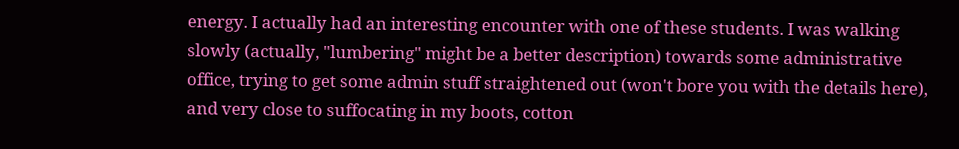energy. I actually had an interesting encounter with one of these students. I was walking slowly (actually, "lumbering" might be a better description) towards some administrative office, trying to get some admin stuff straightened out (won't bore you with the details here), and very close to suffocating in my boots, cotton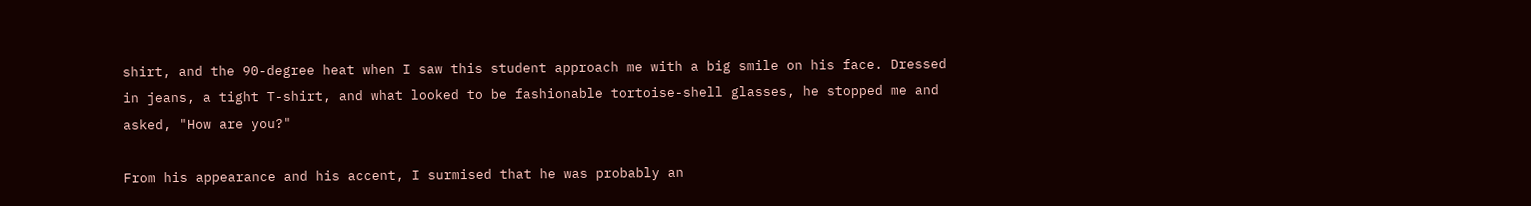shirt, and the 90-degree heat when I saw this student approach me with a big smile on his face. Dressed in jeans, a tight T-shirt, and what looked to be fashionable tortoise-shell glasses, he stopped me and asked, "How are you?"

From his appearance and his accent, I surmised that he was probably an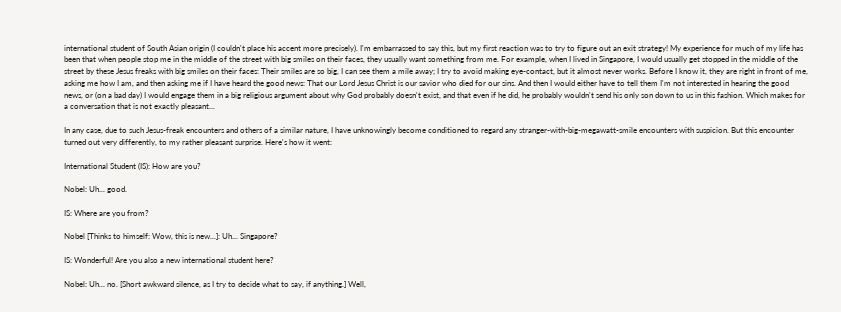international student of South Asian origin (I couldn't place his accent more precisely). I'm embarrassed to say this, but my first reaction was to try to figure out an exit strategy! My experience for much of my life has been that when people stop me in the middle of the street with big smiles on their faces, they usually want something from me. For example, when I lived in Singapore, I would usually get stopped in the middle of the street by these Jesus freaks with big smiles on their faces: Their smiles are so big, I can see them a mile away; I try to avoid making eye-contact, but it almost never works. Before I know it, they are right in front of me, asking me how I am, and then asking me if I have heard the good news: That our Lord Jesus Christ is our savior who died for our sins. And then I would either have to tell them I'm not interested in hearing the good news, or (on a bad day) I would engage them in a big religious argument about why God probably doesn't exist, and that even if he did, he probably wouldn't send his only son down to us in this fashion. Which makes for a conversation that is not exactly pleasant...

In any case, due to such Jesus-freak encounters and others of a similar nature, I have unknowingly become conditioned to regard any stranger-with-big-megawatt-smile encounters with suspicion. But this encounter turned out very differently, to my rather pleasant surprise. Here's how it went:

International Student (IS): How are you?

Nobel: Uh... good.

IS: Where are you from?

Nobel [Thinks to himself: Wow, this is new...]: Uh... Singapore?

IS: Wonderful! Are you also a new international student here?

Nobel: Uh... no. [Short awkward silence, as I try to decide what to say, if anything.] Well,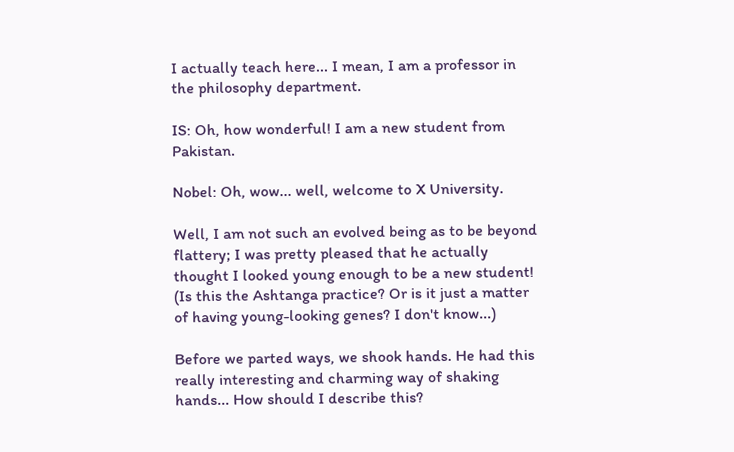I actually teach here... I mean, I am a professor in the philosophy department.

IS: Oh, how wonderful! I am a new student from Pakistan.

Nobel: Oh, wow... well, welcome to X University.

Well, I am not such an evolved being as to be beyond flattery; I was pretty pleased that he actually thought I looked young enough to be a new student! (Is this the Ashtanga practice? Or is it just a matter of having young-looking genes? I don't know...)

Before we parted ways, we shook hands. He had this really interesting and charming way of shaking hands... How should I describe this?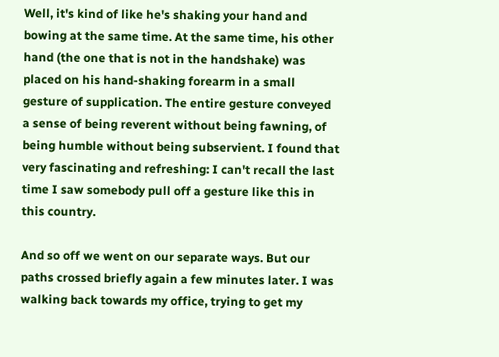Well, it's kind of like he's shaking your hand and bowing at the same time. At the same time, his other hand (the one that is not in the handshake) was placed on his hand-shaking forearm in a small gesture of supplication. The entire gesture conveyed a sense of being reverent without being fawning, of being humble without being subservient. I found that very fascinating and refreshing: I can't recall the last time I saw somebody pull off a gesture like this in this country.

And so off we went on our separate ways. But our paths crossed briefly again a few minutes later. I was walking back towards my office, trying to get my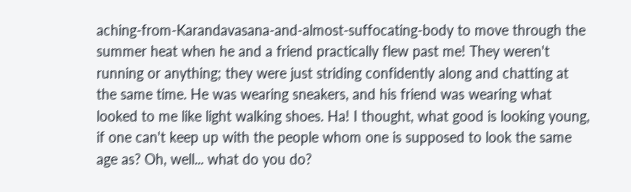aching-from-Karandavasana-and-almost-suffocating-body to move through the summer heat when he and a friend practically flew past me! They weren't running or anything; they were just striding confidently along and chatting at the same time. He was wearing sneakers, and his friend was wearing what looked to me like light walking shoes. Ha! I thought, what good is looking young, if one can't keep up with the people whom one is supposed to look the same age as? Oh, well... what do you do?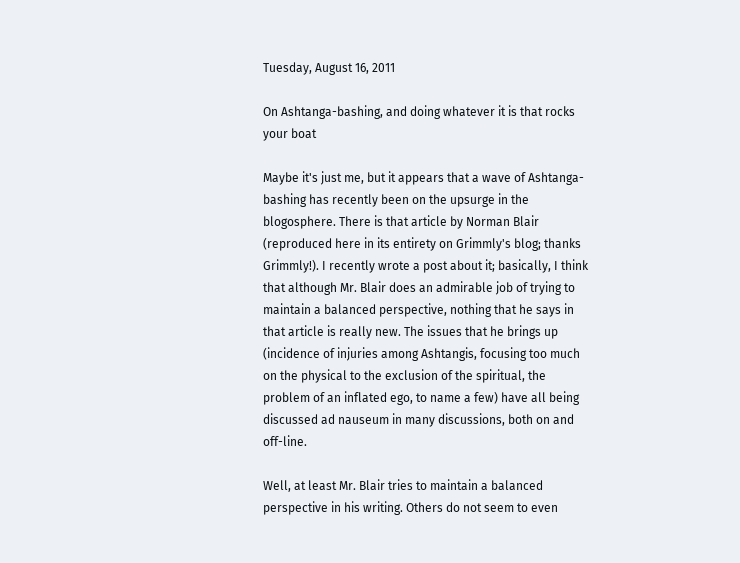Tuesday, August 16, 2011

On Ashtanga-bashing, and doing whatever it is that rocks your boat

Maybe it's just me, but it appears that a wave of Ashtanga-bashing has recently been on the upsurge in the blogosphere. There is that article by Norman Blair (reproduced here in its entirety on Grimmly's blog; thanks Grimmly!). I recently wrote a post about it; basically, I think that although Mr. Blair does an admirable job of trying to maintain a balanced perspective, nothing that he says in that article is really new. The issues that he brings up (incidence of injuries among Ashtangis, focusing too much on the physical to the exclusion of the spiritual, the problem of an inflated ego, to name a few) have all being discussed ad nauseum in many discussions, both on and off-line.

Well, at least Mr. Blair tries to maintain a balanced perspective in his writing. Others do not seem to even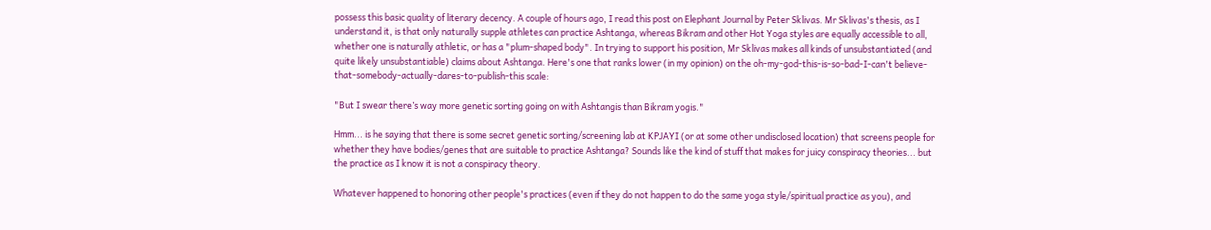possess this basic quality of literary decency. A couple of hours ago, I read this post on Elephant Journal by Peter Sklivas. Mr Sklivas's thesis, as I understand it, is that only naturally supple athletes can practice Ashtanga, whereas Bikram and other Hot Yoga styles are equally accessible to all, whether one is naturally athletic, or has a "plum-shaped body". In trying to support his position, Mr Sklivas makes all kinds of unsubstantiated (and quite likely unsubstantiable) claims about Ashtanga. Here's one that ranks lower (in my opinion) on the oh-my-god-this-is-so-bad-I-can't believe-that-somebody-actually-dares-to-publish-this scale:

"But I swear there’s way more genetic sorting going on with Ashtangis than Bikram yogis."

Hmm... is he saying that there is some secret genetic sorting/screening lab at KPJAYI (or at some other undisclosed location) that screens people for whether they have bodies/genes that are suitable to practice Ashtanga? Sounds like the kind of stuff that makes for juicy conspiracy theories... but the practice as I know it is not a conspiracy theory.

Whatever happened to honoring other people's practices (even if they do not happen to do the same yoga style/spiritual practice as you), and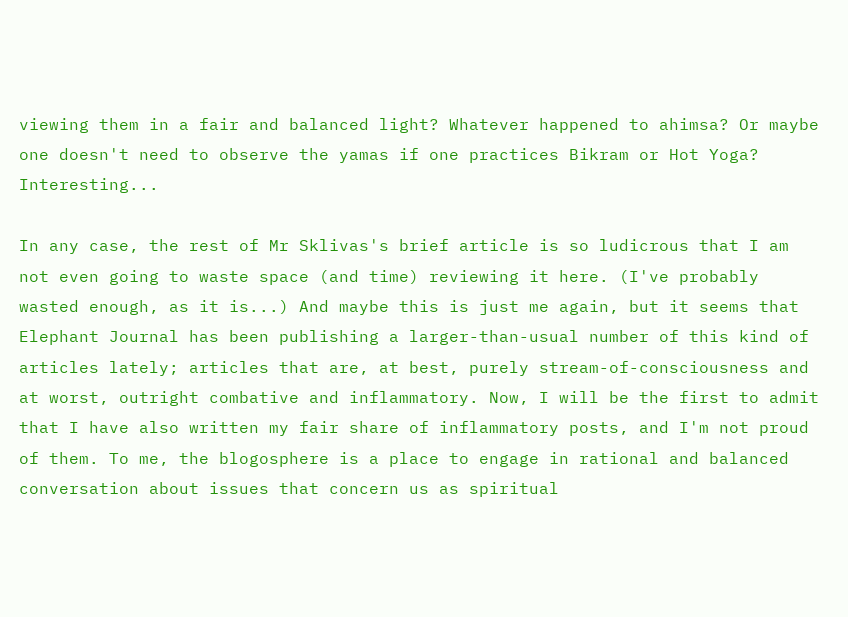viewing them in a fair and balanced light? Whatever happened to ahimsa? Or maybe one doesn't need to observe the yamas if one practices Bikram or Hot Yoga? Interesting...

In any case, the rest of Mr Sklivas's brief article is so ludicrous that I am not even going to waste space (and time) reviewing it here. (I've probably wasted enough, as it is...) And maybe this is just me again, but it seems that Elephant Journal has been publishing a larger-than-usual number of this kind of articles lately; articles that are, at best, purely stream-of-consciousness and at worst, outright combative and inflammatory. Now, I will be the first to admit that I have also written my fair share of inflammatory posts, and I'm not proud of them. To me, the blogosphere is a place to engage in rational and balanced conversation about issues that concern us as spiritual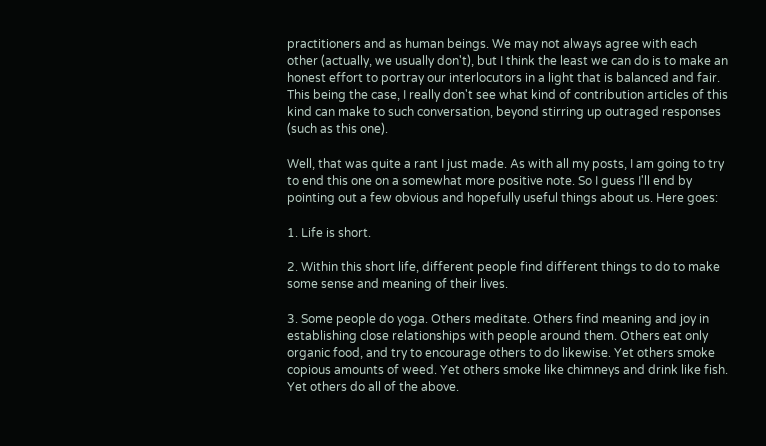practitioners and as human beings. We may not always agree with each other (actually, we usually don't), but I think the least we can do is to make an honest effort to portray our interlocutors in a light that is balanced and fair. This being the case, I really don't see what kind of contribution articles of this kind can make to such conversation, beyond stirring up outraged responses (such as this one).

Well, that was quite a rant I just made. As with all my posts, I am going to try to end this one on a somewhat more positive note. So I guess I'll end by pointing out a few obvious and hopefully useful things about us. Here goes:

1. Life is short.

2. Within this short life, different people find different things to do to make some sense and meaning of their lives.

3. Some people do yoga. Others meditate. Others find meaning and joy in establishing close relationships with people around them. Others eat only organic food, and try to encourage others to do likewise. Yet others smoke copious amounts of weed. Yet others smoke like chimneys and drink like fish. Yet others do all of the above.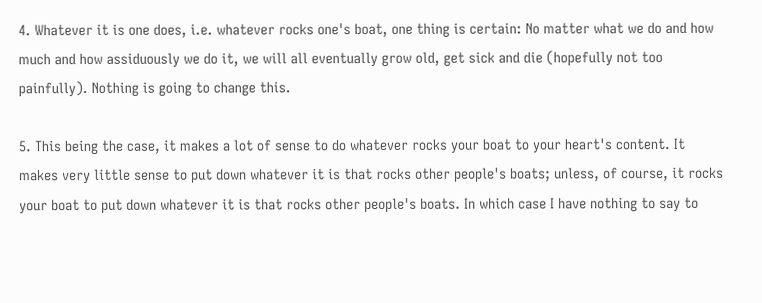4. Whatever it is one does, i.e. whatever rocks one's boat, one thing is certain: No matter what we do and how much and how assiduously we do it, we will all eventually grow old, get sick and die (hopefully not too painfully). Nothing is going to change this.

5. This being the case, it makes a lot of sense to do whatever rocks your boat to your heart's content. It makes very little sense to put down whatever it is that rocks other people's boats; unless, of course, it rocks your boat to put down whatever it is that rocks other people's boats. In which case I have nothing to say to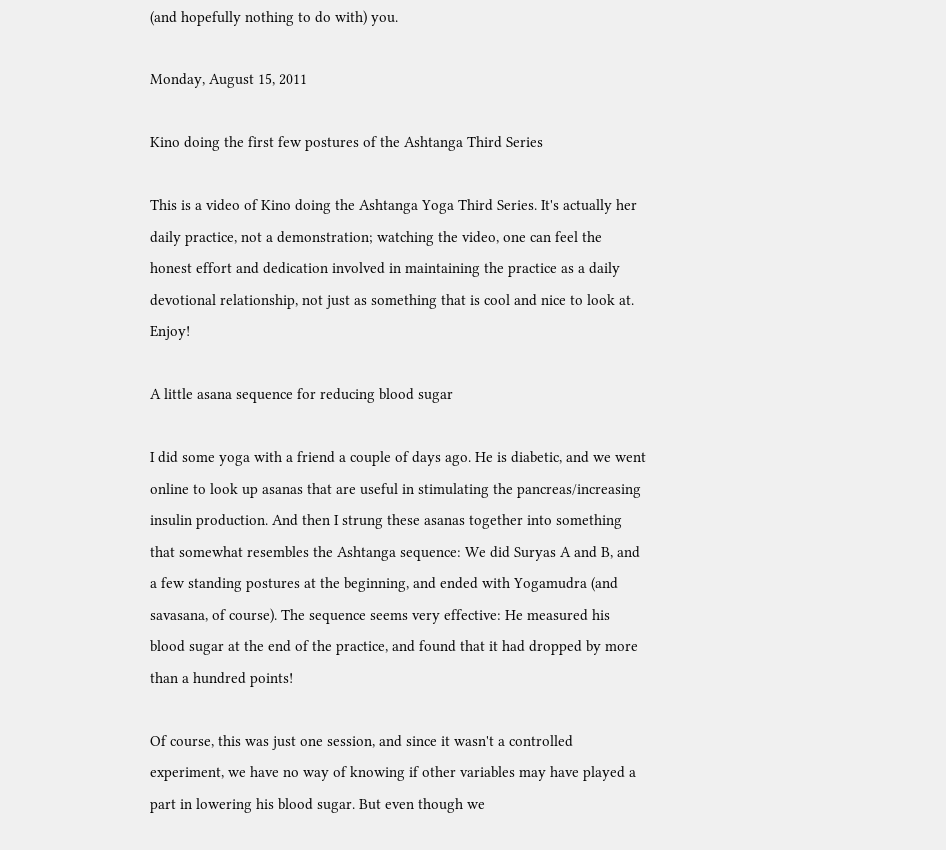(and hopefully nothing to do with) you.

Monday, August 15, 2011

Kino doing the first few postures of the Ashtanga Third Series

This is a video of Kino doing the Ashtanga Yoga Third Series. It's actually her daily practice, not a demonstration; watching the video, one can feel the honest effort and dedication involved in maintaining the practice as a daily devotional relationship, not just as something that is cool and nice to look at. Enjoy!

A little asana sequence for reducing blood sugar

I did some yoga with a friend a couple of days ago. He is diabetic, and we went online to look up asanas that are useful in stimulating the pancreas/increasing insulin production. And then I strung these asanas together into something that somewhat resembles the Ashtanga sequence: We did Suryas A and B, and a few standing postures at the beginning, and ended with Yogamudra (and savasana, of course). The sequence seems very effective: He measured his blood sugar at the end of the practice, and found that it had dropped by more than a hundred points!

Of course, this was just one session, and since it wasn't a controlled experiment, we have no way of knowing if other variables may have played a part in lowering his blood sugar. But even though we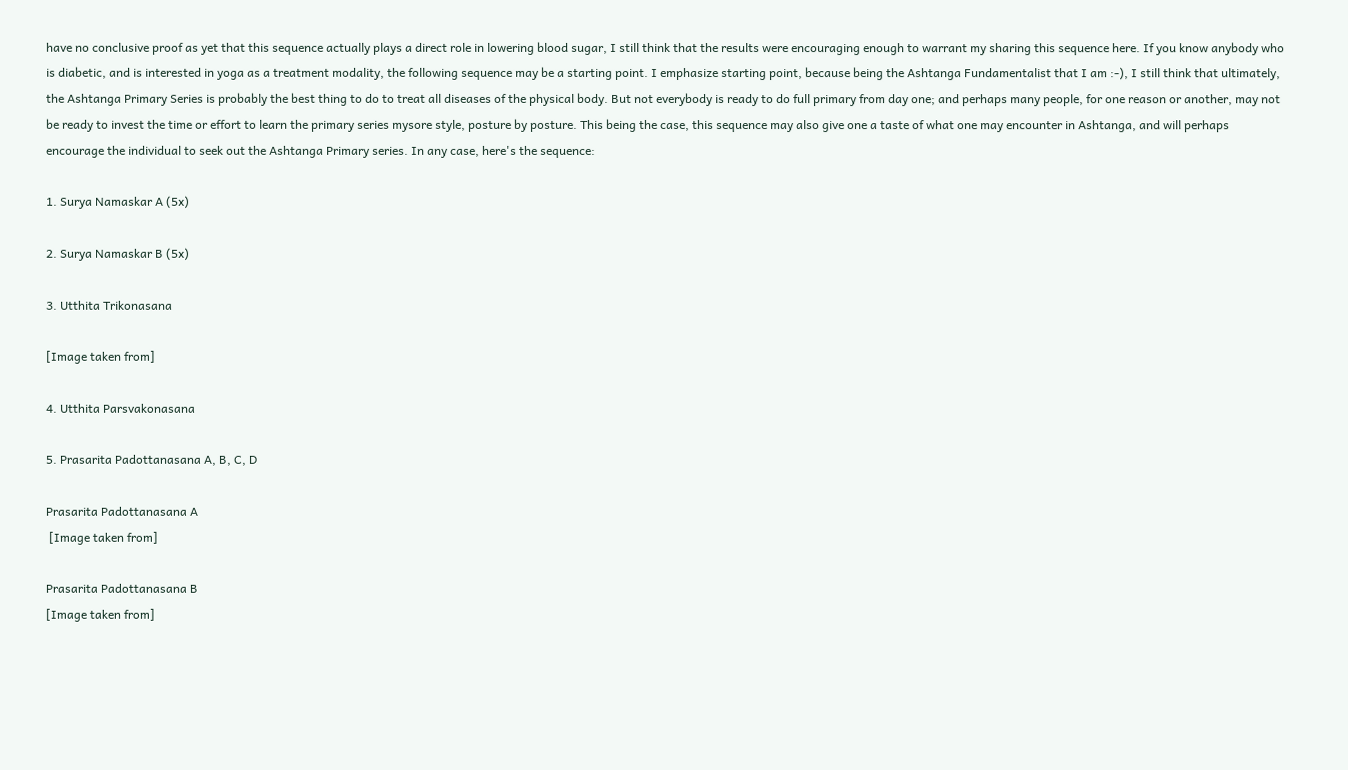have no conclusive proof as yet that this sequence actually plays a direct role in lowering blood sugar, I still think that the results were encouraging enough to warrant my sharing this sequence here. If you know anybody who is diabetic, and is interested in yoga as a treatment modality, the following sequence may be a starting point. I emphasize starting point, because being the Ashtanga Fundamentalist that I am :-), I still think that ultimately, the Ashtanga Primary Series is probably the best thing to do to treat all diseases of the physical body. But not everybody is ready to do full primary from day one; and perhaps many people, for one reason or another, may not be ready to invest the time or effort to learn the primary series mysore style, posture by posture. This being the case, this sequence may also give one a taste of what one may encounter in Ashtanga, and will perhaps encourage the individual to seek out the Ashtanga Primary series. In any case, here's the sequence:

1. Surya Namaskar A (5x)

2. Surya Namaskar B (5x)

3. Utthita Trikonasana

[Image taken from]

4. Utthita Parsvakonasana

5. Prasarita Padottanasana A, B, C, D

Prasarita Padottanasana A
 [Image taken from]

Prasarita Padottanasana B
[Image taken from]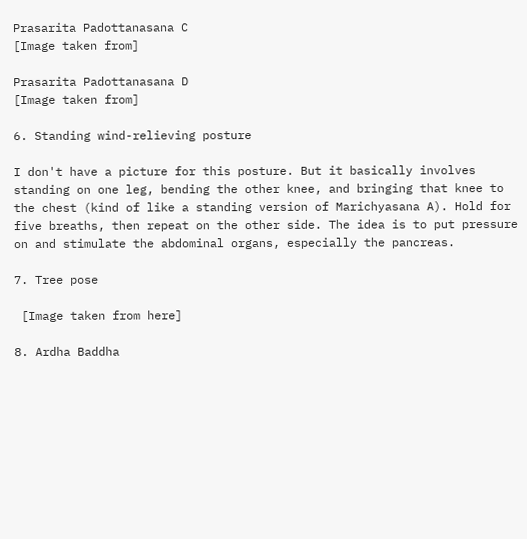Prasarita Padottanasana C
[Image taken from]

Prasarita Padottanasana D
[Image taken from]

6. Standing wind-relieving posture

I don't have a picture for this posture. But it basically involves standing on one leg, bending the other knee, and bringing that knee to the chest (kind of like a standing version of Marichyasana A). Hold for five breaths, then repeat on the other side. The idea is to put pressure on and stimulate the abdominal organs, especially the pancreas.

7. Tree pose

 [Image taken from here]

8. Ardha Baddha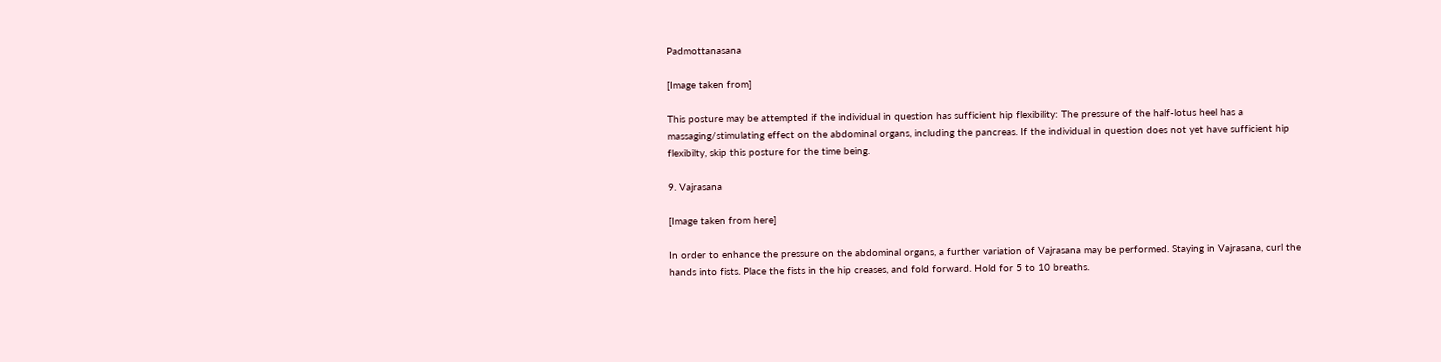Padmottanasana

[Image taken from]

This posture may be attempted if the individual in question has sufficient hip flexibility: The pressure of the half-lotus heel has a massaging/stimulating effect on the abdominal organs, including the pancreas. If the individual in question does not yet have sufficient hip flexibilty, skip this posture for the time being.

9. Vajrasana

[Image taken from here]

In order to enhance the pressure on the abdominal organs, a further variation of Vajrasana may be performed. Staying in Vajrasana, curl the hands into fists. Place the fists in the hip creases, and fold forward. Hold for 5 to 10 breaths.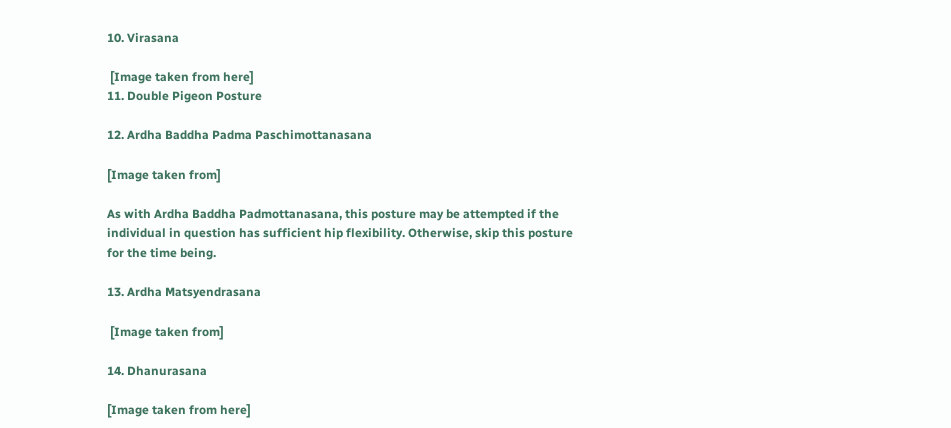10. Virasana

 [Image taken from here]
11. Double Pigeon Posture

12. Ardha Baddha Padma Paschimottanasana

[Image taken from]

As with Ardha Baddha Padmottanasana, this posture may be attempted if the individual in question has sufficient hip flexibility. Otherwise, skip this posture for the time being.

13. Ardha Matsyendrasana

 [Image taken from]

14. Dhanurasana

[Image taken from here]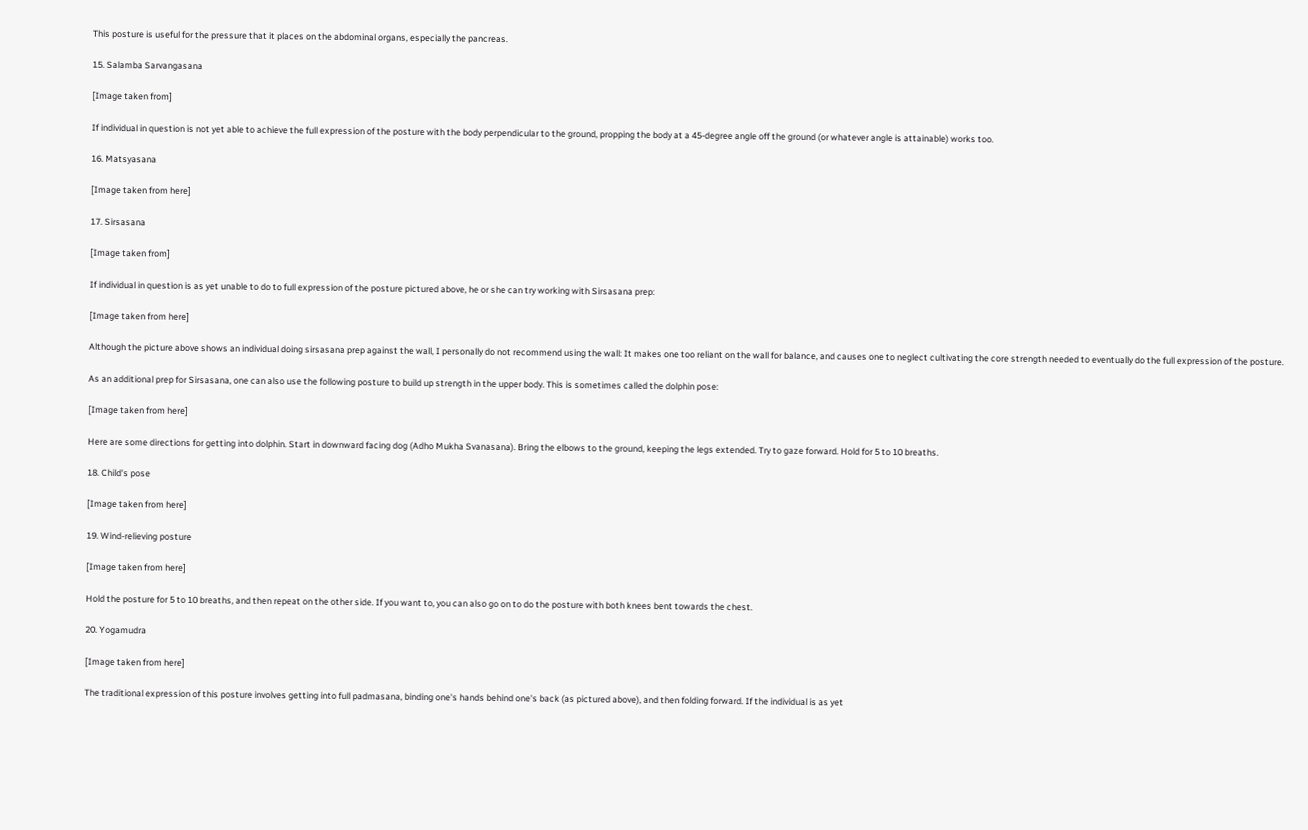This posture is useful for the pressure that it places on the abdominal organs, especially the pancreas.

15. Salamba Sarvangasana

[Image taken from]

If individual in question is not yet able to achieve the full expression of the posture with the body perpendicular to the ground, propping the body at a 45-degree angle off the ground (or whatever angle is attainable) works too.

16. Matsyasana

[Image taken from here]

17. Sirsasana

[Image taken from]

If individual in question is as yet unable to do to full expression of the posture pictured above, he or she can try working with Sirsasana prep:

[Image taken from here]

Although the picture above shows an individual doing sirsasana prep against the wall, I personally do not recommend using the wall: It makes one too reliant on the wall for balance, and causes one to neglect cultivating the core strength needed to eventually do the full expression of the posture.

As an additional prep for Sirsasana, one can also use the following posture to build up strength in the upper body. This is sometimes called the dolphin pose:

[Image taken from here]

Here are some directions for getting into dolphin. Start in downward facing dog (Adho Mukha Svanasana). Bring the elbows to the ground, keeping the legs extended. Try to gaze forward. Hold for 5 to 10 breaths.

18. Child's pose

[Image taken from here]

19. Wind-relieving posture

[Image taken from here]

Hold the posture for 5 to 10 breaths, and then repeat on the other side. If you want to, you can also go on to do the posture with both knees bent towards the chest.

20. Yogamudra

[Image taken from here]

The traditional expression of this posture involves getting into full padmasana, binding one's hands behind one's back (as pictured above), and then folding forward. If the individual is as yet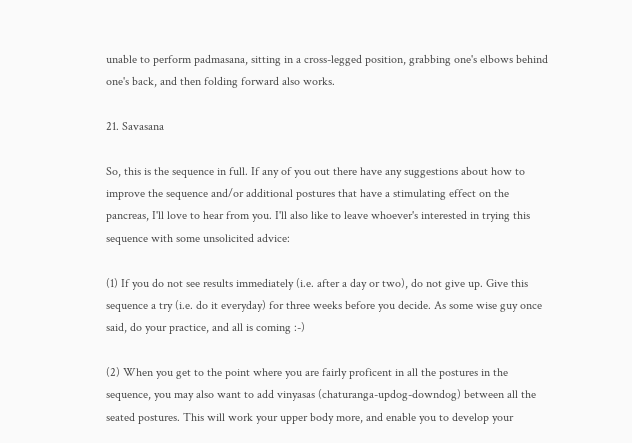unable to perform padmasana, sitting in a cross-legged position, grabbing one's elbows behind one's back, and then folding forward also works.

21. Savasana

So, this is the sequence in full. If any of you out there have any suggestions about how to improve the sequence and/or additional postures that have a stimulating effect on the pancreas, I'll love to hear from you. I'll also like to leave whoever's interested in trying this sequence with some unsolicited advice:

(1) If you do not see results immediately (i.e. after a day or two), do not give up. Give this sequence a try (i.e. do it everyday) for three weeks before you decide. As some wise guy once said, do your practice, and all is coming :-)

(2) When you get to the point where you are fairly proficent in all the postures in the sequence, you may also want to add vinyasas (chaturanga-updog-downdog) between all the seated postures. This will work your upper body more, and enable you to develop your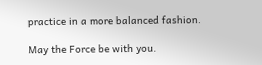practice in a more balanced fashion.

May the Force be with you.